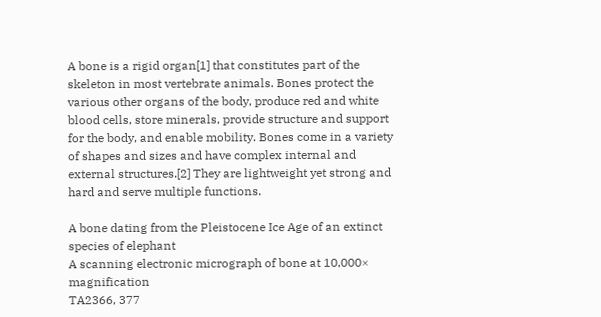A bone is a rigid organ[1] that constitutes part of the skeleton in most vertebrate animals. Bones protect the various other organs of the body, produce red and white blood cells, store minerals, provide structure and support for the body, and enable mobility. Bones come in a variety of shapes and sizes and have complex internal and external structures.[2] They are lightweight yet strong and hard and serve multiple functions.

A bone dating from the Pleistocene Ice Age of an extinct species of elephant
A scanning electronic micrograph of bone at 10,000× magnification
TA2366, 377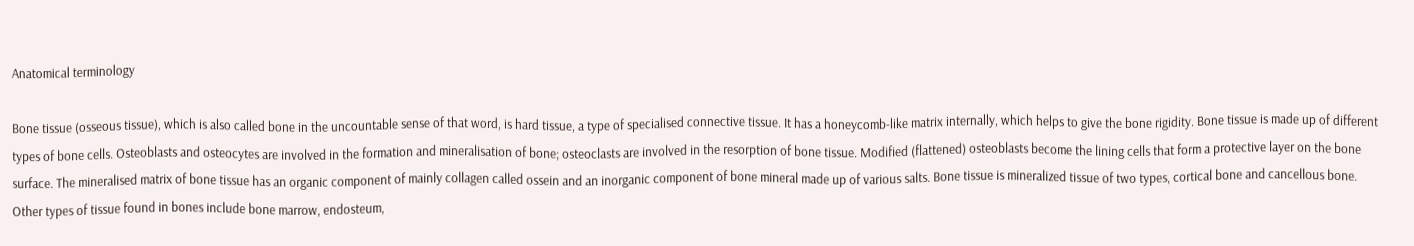Anatomical terminology

Bone tissue (osseous tissue), which is also called bone in the uncountable sense of that word, is hard tissue, a type of specialised connective tissue. It has a honeycomb-like matrix internally, which helps to give the bone rigidity. Bone tissue is made up of different types of bone cells. Osteoblasts and osteocytes are involved in the formation and mineralisation of bone; osteoclasts are involved in the resorption of bone tissue. Modified (flattened) osteoblasts become the lining cells that form a protective layer on the bone surface. The mineralised matrix of bone tissue has an organic component of mainly collagen called ossein and an inorganic component of bone mineral made up of various salts. Bone tissue is mineralized tissue of two types, cortical bone and cancellous bone. Other types of tissue found in bones include bone marrow, endosteum,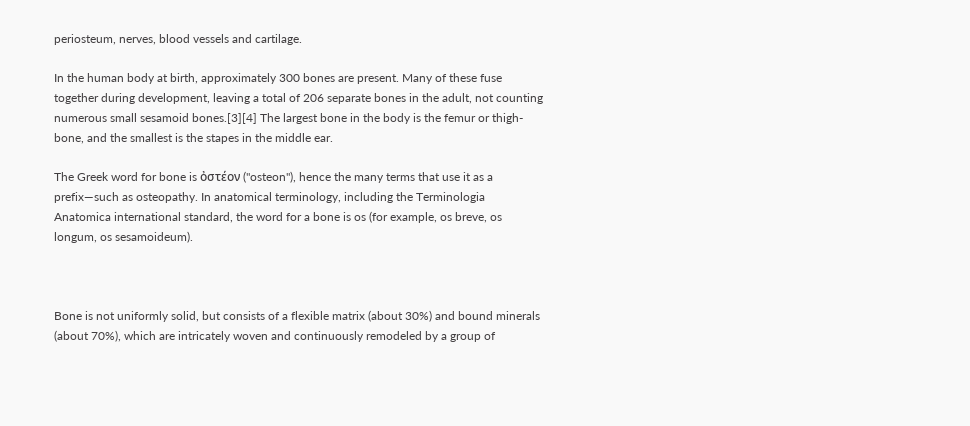periosteum, nerves, blood vessels and cartilage.

In the human body at birth, approximately 300 bones are present. Many of these fuse together during development, leaving a total of 206 separate bones in the adult, not counting numerous small sesamoid bones.[3][4] The largest bone in the body is the femur or thigh-bone, and the smallest is the stapes in the middle ear.

The Greek word for bone is ὀστέον ("osteon"), hence the many terms that use it as a prefix—such as osteopathy. In anatomical terminology, including the Terminologia Anatomica international standard, the word for a bone is os (for example, os breve, os longum, os sesamoideum).



Bone is not uniformly solid, but consists of a flexible matrix (about 30%) and bound minerals (about 70%), which are intricately woven and continuously remodeled by a group of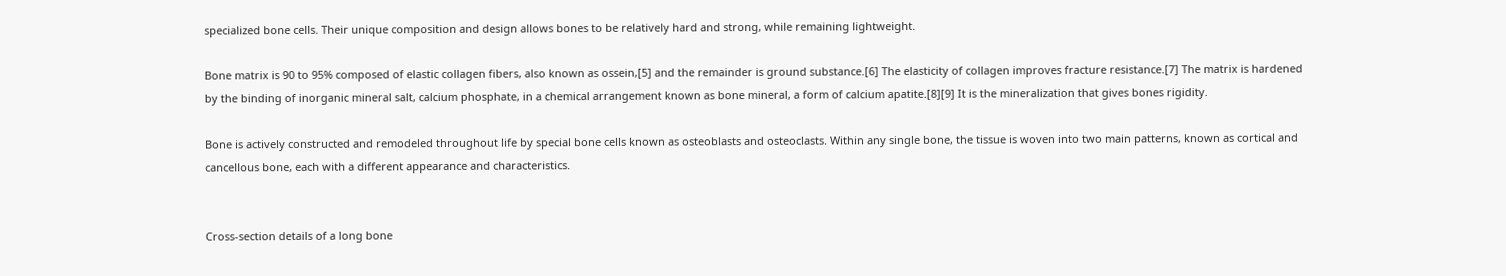specialized bone cells. Their unique composition and design allows bones to be relatively hard and strong, while remaining lightweight.

Bone matrix is 90 to 95% composed of elastic collagen fibers, also known as ossein,[5] and the remainder is ground substance.[6] The elasticity of collagen improves fracture resistance.[7] The matrix is hardened by the binding of inorganic mineral salt, calcium phosphate, in a chemical arrangement known as bone mineral, a form of calcium apatite.[8][9] It is the mineralization that gives bones rigidity.

Bone is actively constructed and remodeled throughout life by special bone cells known as osteoblasts and osteoclasts. Within any single bone, the tissue is woven into two main patterns, known as cortical and cancellous bone, each with a different appearance and characteristics.


Cross-section details of a long bone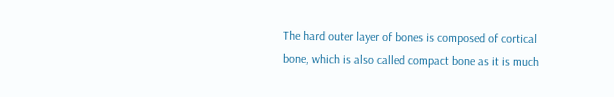The hard outer layer of bones is composed of cortical bone, which is also called compact bone as it is much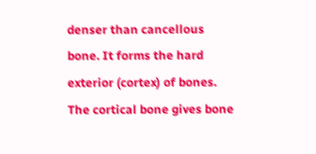denser than cancellous bone. It forms the hard exterior (cortex) of bones. The cortical bone gives bone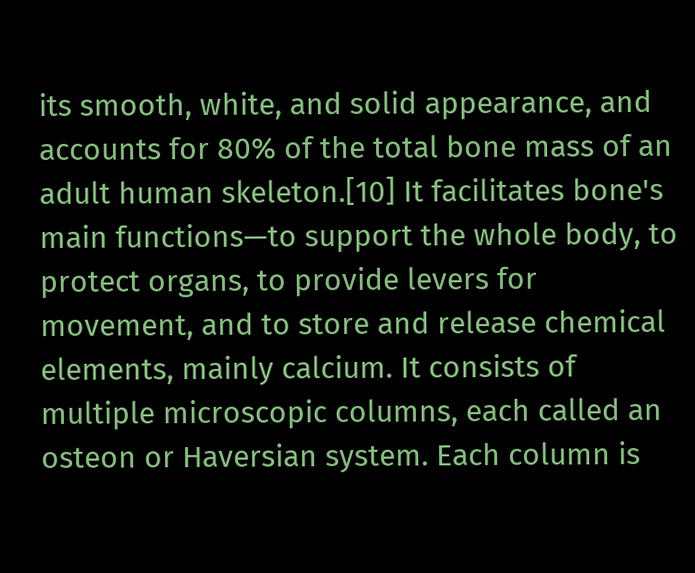its smooth, white, and solid appearance, and accounts for 80% of the total bone mass of an adult human skeleton.[10] It facilitates bone's main functions—to support the whole body, to protect organs, to provide levers for movement, and to store and release chemical elements, mainly calcium. It consists of multiple microscopic columns, each called an osteon or Haversian system. Each column is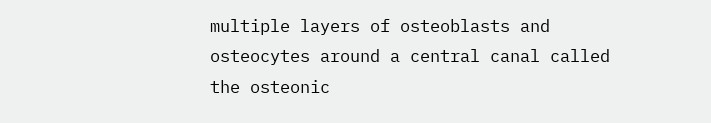multiple layers of osteoblasts and osteocytes around a central canal called the osteonic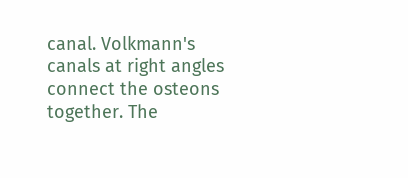canal. Volkmann's canals at right angles connect the osteons together. The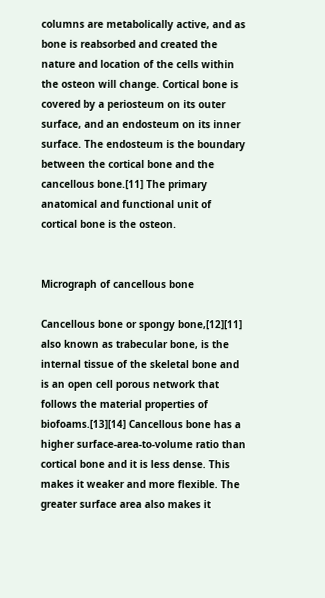columns are metabolically active, and as bone is reabsorbed and created the nature and location of the cells within the osteon will change. Cortical bone is covered by a periosteum on its outer surface, and an endosteum on its inner surface. The endosteum is the boundary between the cortical bone and the cancellous bone.[11] The primary anatomical and functional unit of cortical bone is the osteon.


Micrograph of cancellous bone

Cancellous bone or spongy bone,[12][11] also known as trabecular bone, is the internal tissue of the skeletal bone and is an open cell porous network that follows the material properties of biofoams.[13][14] Cancellous bone has a higher surface-area-to-volume ratio than cortical bone and it is less dense. This makes it weaker and more flexible. The greater surface area also makes it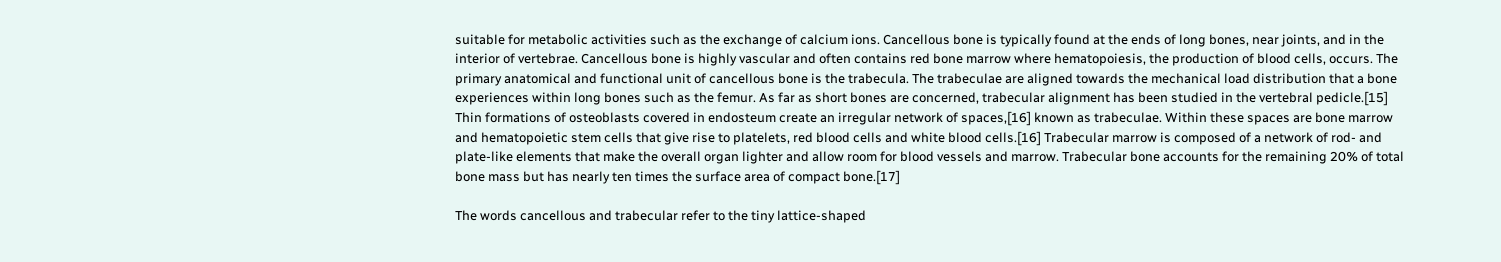suitable for metabolic activities such as the exchange of calcium ions. Cancellous bone is typically found at the ends of long bones, near joints, and in the interior of vertebrae. Cancellous bone is highly vascular and often contains red bone marrow where hematopoiesis, the production of blood cells, occurs. The primary anatomical and functional unit of cancellous bone is the trabecula. The trabeculae are aligned towards the mechanical load distribution that a bone experiences within long bones such as the femur. As far as short bones are concerned, trabecular alignment has been studied in the vertebral pedicle.[15] Thin formations of osteoblasts covered in endosteum create an irregular network of spaces,[16] known as trabeculae. Within these spaces are bone marrow and hematopoietic stem cells that give rise to platelets, red blood cells and white blood cells.[16] Trabecular marrow is composed of a network of rod- and plate-like elements that make the overall organ lighter and allow room for blood vessels and marrow. Trabecular bone accounts for the remaining 20% of total bone mass but has nearly ten times the surface area of compact bone.[17]

The words cancellous and trabecular refer to the tiny lattice-shaped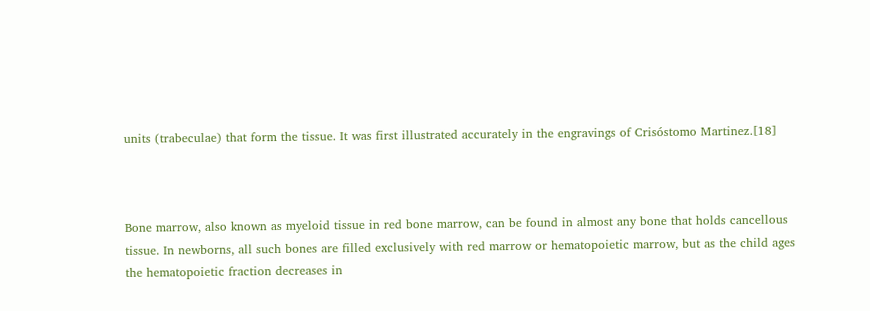units (trabeculae) that form the tissue. It was first illustrated accurately in the engravings of Crisóstomo Martinez.[18]



Bone marrow, also known as myeloid tissue in red bone marrow, can be found in almost any bone that holds cancellous tissue. In newborns, all such bones are filled exclusively with red marrow or hematopoietic marrow, but as the child ages the hematopoietic fraction decreases in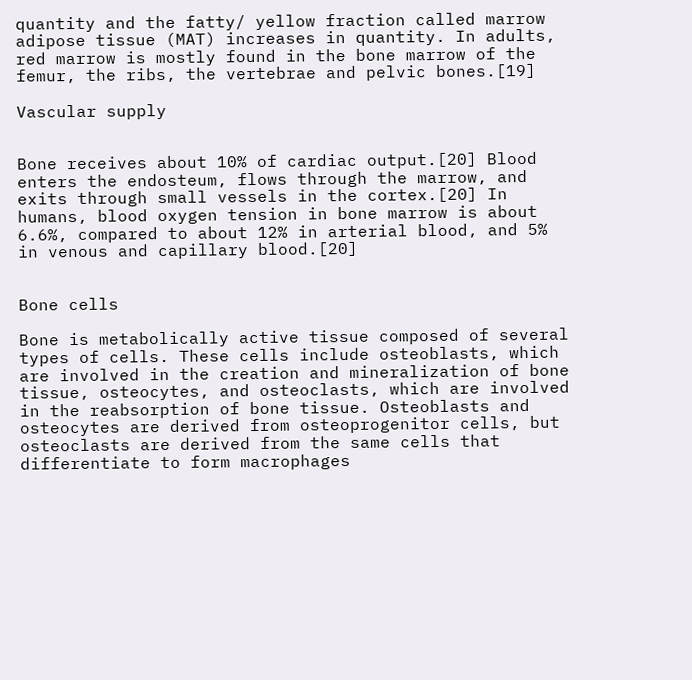quantity and the fatty/ yellow fraction called marrow adipose tissue (MAT) increases in quantity. In adults, red marrow is mostly found in the bone marrow of the femur, the ribs, the vertebrae and pelvic bones.[19]

Vascular supply


Bone receives about 10% of cardiac output.[20] Blood enters the endosteum, flows through the marrow, and exits through small vessels in the cortex.[20] In humans, blood oxygen tension in bone marrow is about 6.6%, compared to about 12% in arterial blood, and 5% in venous and capillary blood.[20]


Bone cells

Bone is metabolically active tissue composed of several types of cells. These cells include osteoblasts, which are involved in the creation and mineralization of bone tissue, osteocytes, and osteoclasts, which are involved in the reabsorption of bone tissue. Osteoblasts and osteocytes are derived from osteoprogenitor cells, but osteoclasts are derived from the same cells that differentiate to form macrophages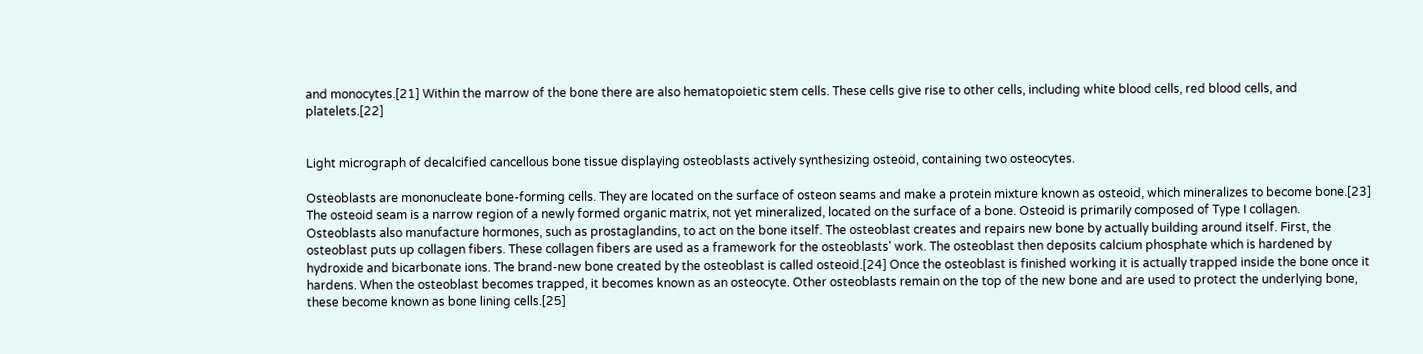and monocytes.[21] Within the marrow of the bone there are also hematopoietic stem cells. These cells give rise to other cells, including white blood cells, red blood cells, and platelets.[22]


Light micrograph of decalcified cancellous bone tissue displaying osteoblasts actively synthesizing osteoid, containing two osteocytes.

Osteoblasts are mononucleate bone-forming cells. They are located on the surface of osteon seams and make a protein mixture known as osteoid, which mineralizes to become bone.[23] The osteoid seam is a narrow region of a newly formed organic matrix, not yet mineralized, located on the surface of a bone. Osteoid is primarily composed of Type I collagen. Osteoblasts also manufacture hormones, such as prostaglandins, to act on the bone itself. The osteoblast creates and repairs new bone by actually building around itself. First, the osteoblast puts up collagen fibers. These collagen fibers are used as a framework for the osteoblasts' work. The osteoblast then deposits calcium phosphate which is hardened by hydroxide and bicarbonate ions. The brand-new bone created by the osteoblast is called osteoid.[24] Once the osteoblast is finished working it is actually trapped inside the bone once it hardens. When the osteoblast becomes trapped, it becomes known as an osteocyte. Other osteoblasts remain on the top of the new bone and are used to protect the underlying bone, these become known as bone lining cells.[25]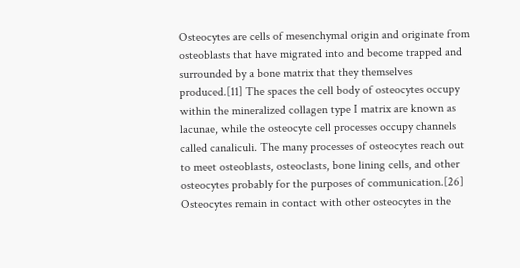Osteocytes are cells of mesenchymal origin and originate from osteoblasts that have migrated into and become trapped and surrounded by a bone matrix that they themselves produced.[11] The spaces the cell body of osteocytes occupy within the mineralized collagen type I matrix are known as lacunae, while the osteocyte cell processes occupy channels called canaliculi. The many processes of osteocytes reach out to meet osteoblasts, osteoclasts, bone lining cells, and other osteocytes probably for the purposes of communication.[26] Osteocytes remain in contact with other osteocytes in the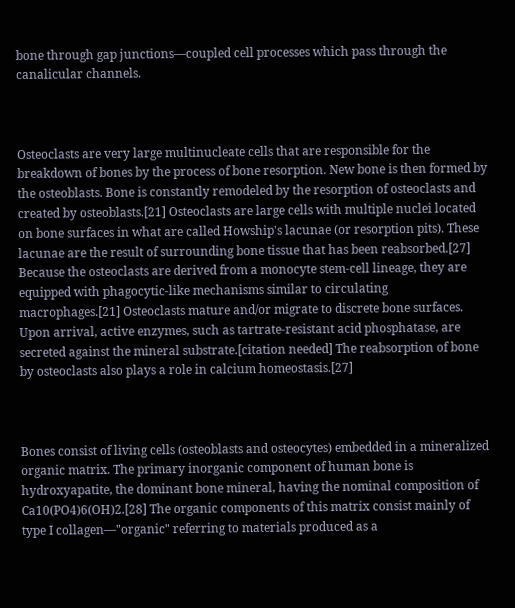bone through gap junctions—coupled cell processes which pass through the canalicular channels.



Osteoclasts are very large multinucleate cells that are responsible for the breakdown of bones by the process of bone resorption. New bone is then formed by the osteoblasts. Bone is constantly remodeled by the resorption of osteoclasts and created by osteoblasts.[21] Osteoclasts are large cells with multiple nuclei located on bone surfaces in what are called Howship's lacunae (or resorption pits). These lacunae are the result of surrounding bone tissue that has been reabsorbed.[27] Because the osteoclasts are derived from a monocyte stem-cell lineage, they are equipped with phagocytic-like mechanisms similar to circulating macrophages.[21] Osteoclasts mature and/or migrate to discrete bone surfaces. Upon arrival, active enzymes, such as tartrate-resistant acid phosphatase, are secreted against the mineral substrate.[citation needed] The reabsorption of bone by osteoclasts also plays a role in calcium homeostasis.[27]



Bones consist of living cells (osteoblasts and osteocytes) embedded in a mineralized organic matrix. The primary inorganic component of human bone is hydroxyapatite, the dominant bone mineral, having the nominal composition of Ca10(PO4)6(OH)2.[28] The organic components of this matrix consist mainly of type I collagen—"organic" referring to materials produced as a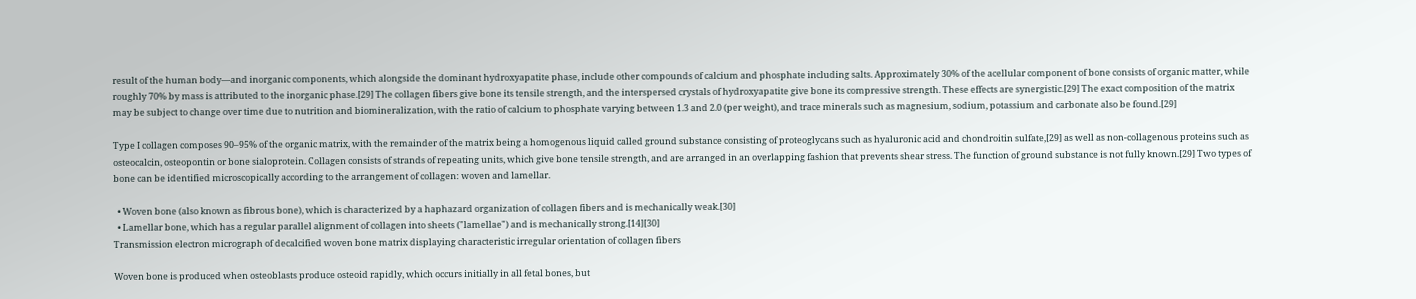result of the human body—and inorganic components, which alongside the dominant hydroxyapatite phase, include other compounds of calcium and phosphate including salts. Approximately 30% of the acellular component of bone consists of organic matter, while roughly 70% by mass is attributed to the inorganic phase.[29] The collagen fibers give bone its tensile strength, and the interspersed crystals of hydroxyapatite give bone its compressive strength. These effects are synergistic.[29] The exact composition of the matrix may be subject to change over time due to nutrition and biomineralization, with the ratio of calcium to phosphate varying between 1.3 and 2.0 (per weight), and trace minerals such as magnesium, sodium, potassium and carbonate also be found.[29]

Type I collagen composes 90–95% of the organic matrix, with the remainder of the matrix being a homogenous liquid called ground substance consisting of proteoglycans such as hyaluronic acid and chondroitin sulfate,[29] as well as non-collagenous proteins such as osteocalcin, osteopontin or bone sialoprotein. Collagen consists of strands of repeating units, which give bone tensile strength, and are arranged in an overlapping fashion that prevents shear stress. The function of ground substance is not fully known.[29] Two types of bone can be identified microscopically according to the arrangement of collagen: woven and lamellar.

  • Woven bone (also known as fibrous bone), which is characterized by a haphazard organization of collagen fibers and is mechanically weak.[30]
  • Lamellar bone, which has a regular parallel alignment of collagen into sheets ("lamellae") and is mechanically strong.[14][30]
Transmission electron micrograph of decalcified woven bone matrix displaying characteristic irregular orientation of collagen fibers

Woven bone is produced when osteoblasts produce osteoid rapidly, which occurs initially in all fetal bones, but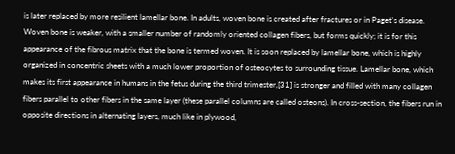is later replaced by more resilient lamellar bone. In adults, woven bone is created after fractures or in Paget's disease. Woven bone is weaker, with a smaller number of randomly oriented collagen fibers, but forms quickly; it is for this appearance of the fibrous matrix that the bone is termed woven. It is soon replaced by lamellar bone, which is highly organized in concentric sheets with a much lower proportion of osteocytes to surrounding tissue. Lamellar bone, which makes its first appearance in humans in the fetus during the third trimester,[31] is stronger and filled with many collagen fibers parallel to other fibers in the same layer (these parallel columns are called osteons). In cross-section, the fibers run in opposite directions in alternating layers, much like in plywood,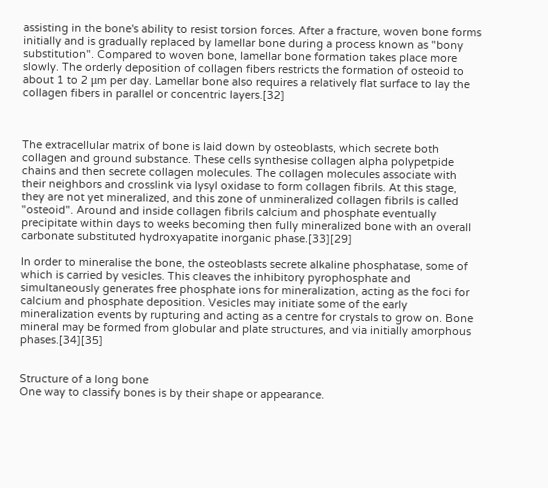assisting in the bone's ability to resist torsion forces. After a fracture, woven bone forms initially and is gradually replaced by lamellar bone during a process known as "bony substitution". Compared to woven bone, lamellar bone formation takes place more slowly. The orderly deposition of collagen fibers restricts the formation of osteoid to about 1 to 2 μm per day. Lamellar bone also requires a relatively flat surface to lay the collagen fibers in parallel or concentric layers.[32]



The extracellular matrix of bone is laid down by osteoblasts, which secrete both collagen and ground substance. These cells synthesise collagen alpha polypetpide chains and then secrete collagen molecules. The collagen molecules associate with their neighbors and crosslink via lysyl oxidase to form collagen fibrils. At this stage, they are not yet mineralized, and this zone of unmineralized collagen fibrils is called "osteoid". Around and inside collagen fibrils calcium and phosphate eventually precipitate within days to weeks becoming then fully mineralized bone with an overall carbonate substituted hydroxyapatite inorganic phase.[33][29]

In order to mineralise the bone, the osteoblasts secrete alkaline phosphatase, some of which is carried by vesicles. This cleaves the inhibitory pyrophosphate and simultaneously generates free phosphate ions for mineralization, acting as the foci for calcium and phosphate deposition. Vesicles may initiate some of the early mineralization events by rupturing and acting as a centre for crystals to grow on. Bone mineral may be formed from globular and plate structures, and via initially amorphous phases.[34][35]


Structure of a long bone
One way to classify bones is by their shape or appearance.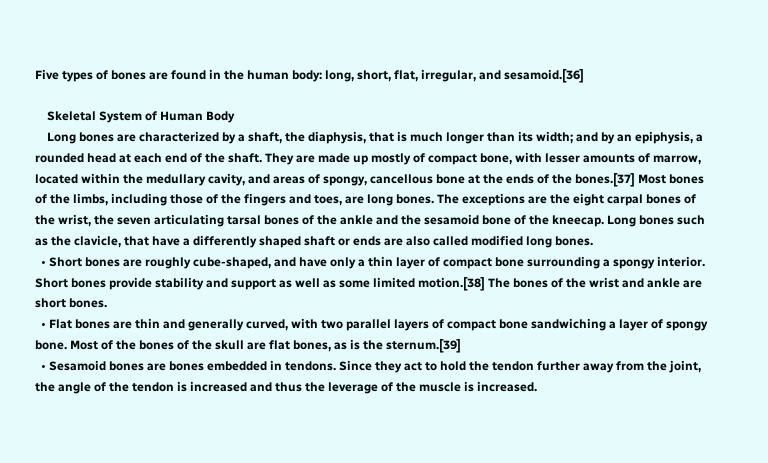Five types of bones are found in the human body: long, short, flat, irregular, and sesamoid.[36]

    Skeletal System of Human Body
    Long bones are characterized by a shaft, the diaphysis, that is much longer than its width; and by an epiphysis, a rounded head at each end of the shaft. They are made up mostly of compact bone, with lesser amounts of marrow, located within the medullary cavity, and areas of spongy, cancellous bone at the ends of the bones.[37] Most bones of the limbs, including those of the fingers and toes, are long bones. The exceptions are the eight carpal bones of the wrist, the seven articulating tarsal bones of the ankle and the sesamoid bone of the kneecap. Long bones such as the clavicle, that have a differently shaped shaft or ends are also called modified long bones.
  • Short bones are roughly cube-shaped, and have only a thin layer of compact bone surrounding a spongy interior. Short bones provide stability and support as well as some limited motion.[38] The bones of the wrist and ankle are short bones.
  • Flat bones are thin and generally curved, with two parallel layers of compact bone sandwiching a layer of spongy bone. Most of the bones of the skull are flat bones, as is the sternum.[39]
  • Sesamoid bones are bones embedded in tendons. Since they act to hold the tendon further away from the joint, the angle of the tendon is increased and thus the leverage of the muscle is increased.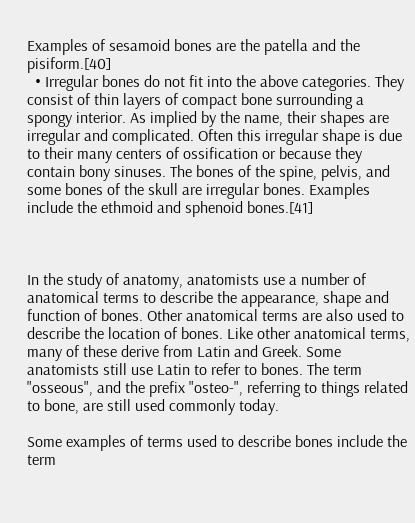Examples of sesamoid bones are the patella and the pisiform.[40]
  • Irregular bones do not fit into the above categories. They consist of thin layers of compact bone surrounding a spongy interior. As implied by the name, their shapes are irregular and complicated. Often this irregular shape is due to their many centers of ossification or because they contain bony sinuses. The bones of the spine, pelvis, and some bones of the skull are irregular bones. Examples include the ethmoid and sphenoid bones.[41]



In the study of anatomy, anatomists use a number of anatomical terms to describe the appearance, shape and function of bones. Other anatomical terms are also used to describe the location of bones. Like other anatomical terms, many of these derive from Latin and Greek. Some anatomists still use Latin to refer to bones. The term "osseous", and the prefix "osteo-", referring to things related to bone, are still used commonly today.

Some examples of terms used to describe bones include the term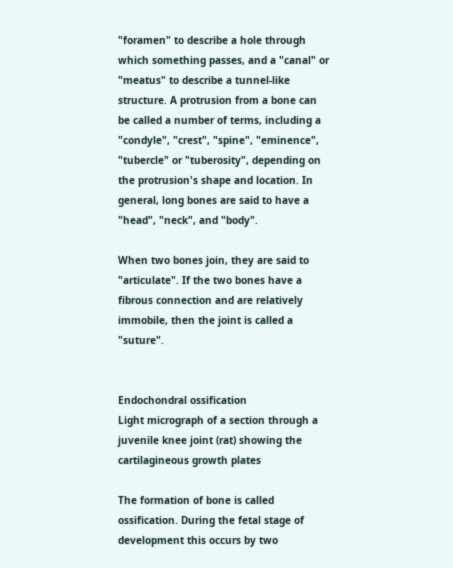"foramen" to describe a hole through which something passes, and a "canal" or "meatus" to describe a tunnel-like structure. A protrusion from a bone can be called a number of terms, including a "condyle", "crest", "spine", "eminence", "tubercle" or "tuberosity", depending on the protrusion's shape and location. In general, long bones are said to have a "head", "neck", and "body".

When two bones join, they are said to "articulate". If the two bones have a fibrous connection and are relatively immobile, then the joint is called a "suture".


Endochondral ossification
Light micrograph of a section through a juvenile knee joint (rat) showing the cartilagineous growth plates

The formation of bone is called ossification. During the fetal stage of development this occurs by two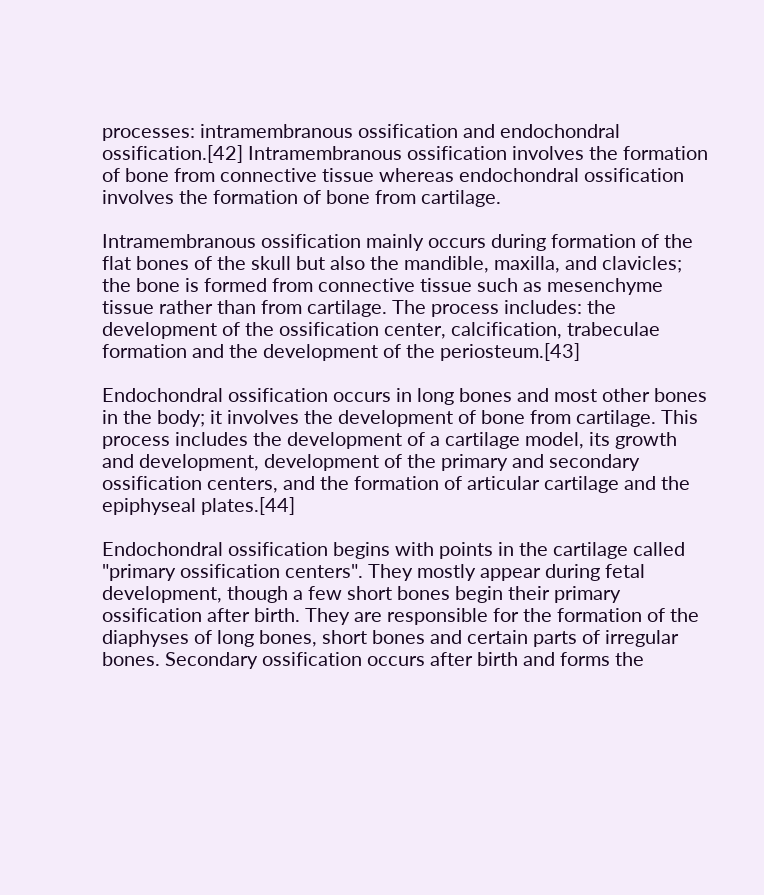processes: intramembranous ossification and endochondral ossification.[42] Intramembranous ossification involves the formation of bone from connective tissue whereas endochondral ossification involves the formation of bone from cartilage.

Intramembranous ossification mainly occurs during formation of the flat bones of the skull but also the mandible, maxilla, and clavicles; the bone is formed from connective tissue such as mesenchyme tissue rather than from cartilage. The process includes: the development of the ossification center, calcification, trabeculae formation and the development of the periosteum.[43]

Endochondral ossification occurs in long bones and most other bones in the body; it involves the development of bone from cartilage. This process includes the development of a cartilage model, its growth and development, development of the primary and secondary ossification centers, and the formation of articular cartilage and the epiphyseal plates.[44]

Endochondral ossification begins with points in the cartilage called "primary ossification centers". They mostly appear during fetal development, though a few short bones begin their primary ossification after birth. They are responsible for the formation of the diaphyses of long bones, short bones and certain parts of irregular bones. Secondary ossification occurs after birth and forms the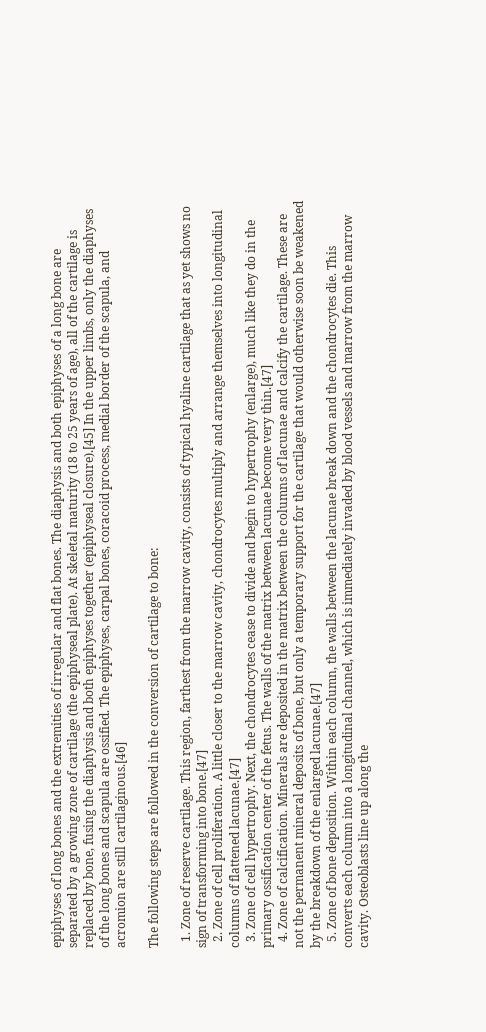epiphyses of long bones and the extremities of irregular and flat bones. The diaphysis and both epiphyses of a long bone are separated by a growing zone of cartilage (the epiphyseal plate). At skeletal maturity (18 to 25 years of age), all of the cartilage is replaced by bone, fusing the diaphysis and both epiphyses together (epiphyseal closure).[45] In the upper limbs, only the diaphyses of the long bones and scapula are ossified. The epiphyses, carpal bones, coracoid process, medial border of the scapula, and acromion are still cartilaginous.[46]

The following steps are followed in the conversion of cartilage to bone:

  1. Zone of reserve cartilage. This region, farthest from the marrow cavity, consists of typical hyaline cartilage that as yet shows no sign of transforming into bone.[47]
  2. Zone of cell proliferation. A little closer to the marrow cavity, chondrocytes multiply and arrange themselves into longitudinal columns of flattened lacunae.[47]
  3. Zone of cell hypertrophy. Next, the chondrocytes cease to divide and begin to hypertrophy (enlarge), much like they do in the primary ossification center of the fetus. The walls of the matrix between lacunae become very thin.[47]
  4. Zone of calcification. Minerals are deposited in the matrix between the columns of lacunae and calcify the cartilage. These are not the permanent mineral deposits of bone, but only a temporary support for the cartilage that would otherwise soon be weakened by the breakdown of the enlarged lacunae.[47]
  5. Zone of bone deposition. Within each column, the walls between the lacunae break down and the chondrocytes die. This converts each column into a longitudinal channel, which is immediately invaded by blood vessels and marrow from the marrow cavity. Osteoblasts line up along the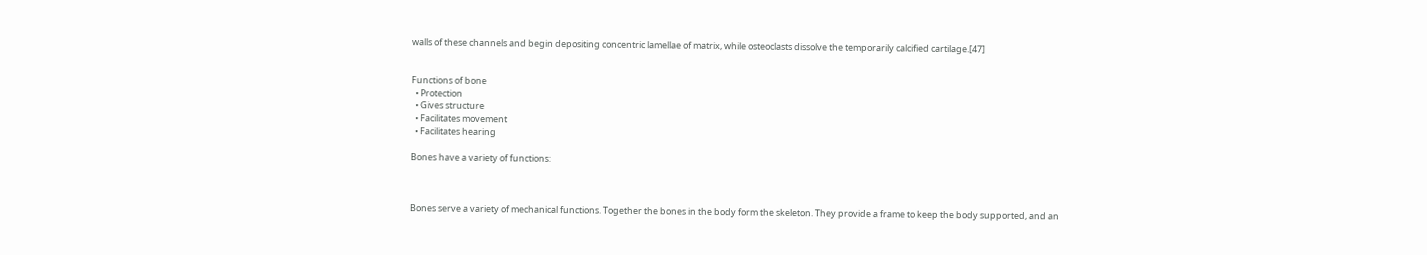walls of these channels and begin depositing concentric lamellae of matrix, while osteoclasts dissolve the temporarily calcified cartilage.[47]


Functions of bone
  • Protection
  • Gives structure
  • Facilitates movement
  • Facilitates hearing

Bones have a variety of functions:



Bones serve a variety of mechanical functions. Together the bones in the body form the skeleton. They provide a frame to keep the body supported, and an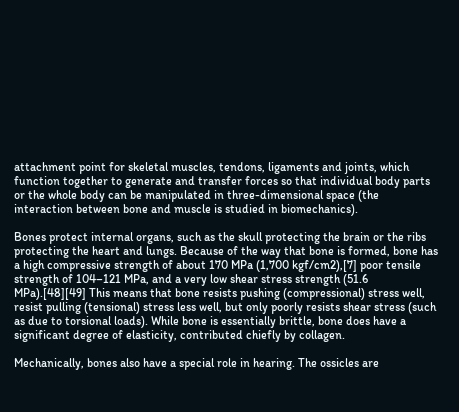attachment point for skeletal muscles, tendons, ligaments and joints, which function together to generate and transfer forces so that individual body parts or the whole body can be manipulated in three-dimensional space (the interaction between bone and muscle is studied in biomechanics).

Bones protect internal organs, such as the skull protecting the brain or the ribs protecting the heart and lungs. Because of the way that bone is formed, bone has a high compressive strength of about 170 MPa (1,700 kgf/cm2),[7] poor tensile strength of 104–121 MPa, and a very low shear stress strength (51.6 MPa).[48][49] This means that bone resists pushing (compressional) stress well, resist pulling (tensional) stress less well, but only poorly resists shear stress (such as due to torsional loads). While bone is essentially brittle, bone does have a significant degree of elasticity, contributed chiefly by collagen.

Mechanically, bones also have a special role in hearing. The ossicles are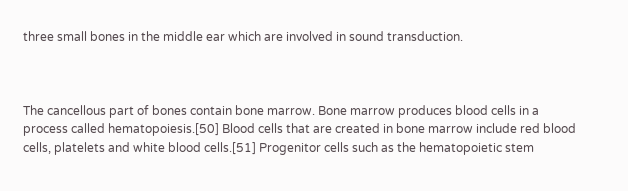three small bones in the middle ear which are involved in sound transduction.



The cancellous part of bones contain bone marrow. Bone marrow produces blood cells in a process called hematopoiesis.[50] Blood cells that are created in bone marrow include red blood cells, platelets and white blood cells.[51] Progenitor cells such as the hematopoietic stem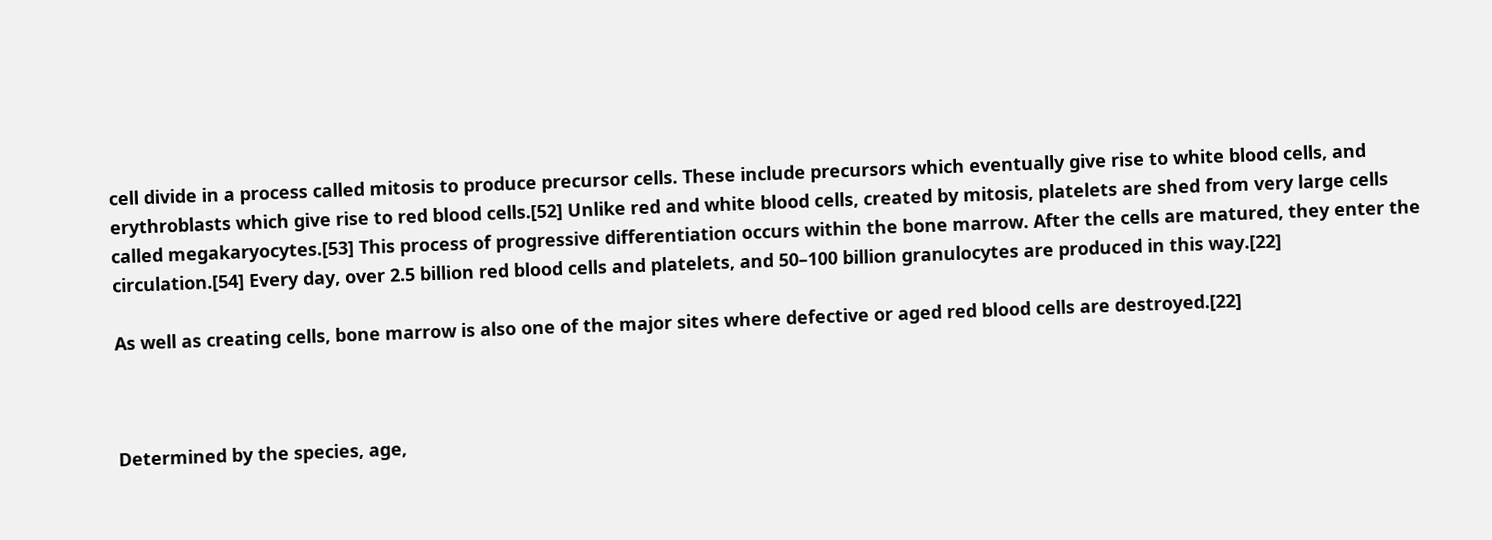cell divide in a process called mitosis to produce precursor cells. These include precursors which eventually give rise to white blood cells, and erythroblasts which give rise to red blood cells.[52] Unlike red and white blood cells, created by mitosis, platelets are shed from very large cells called megakaryocytes.[53] This process of progressive differentiation occurs within the bone marrow. After the cells are matured, they enter the circulation.[54] Every day, over 2.5 billion red blood cells and platelets, and 50–100 billion granulocytes are produced in this way.[22]

As well as creating cells, bone marrow is also one of the major sites where defective or aged red blood cells are destroyed.[22]



Determined by the species, age,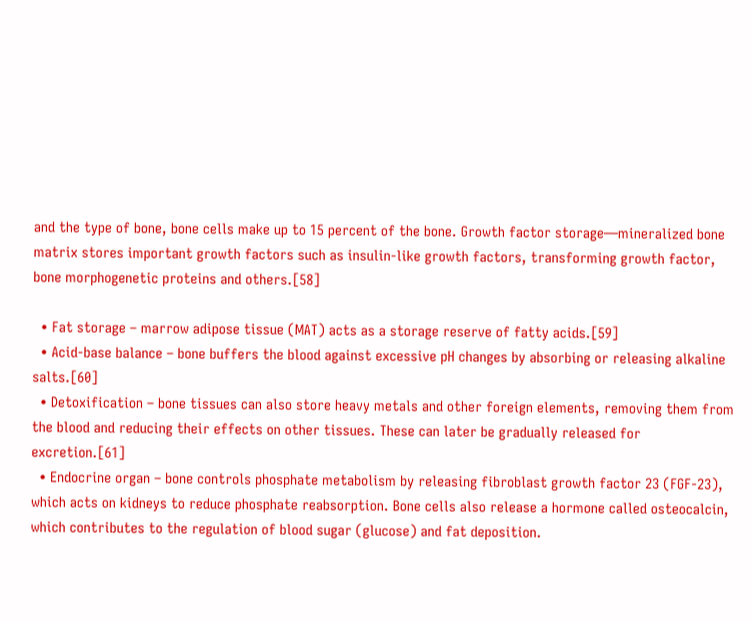and the type of bone, bone cells make up to 15 percent of the bone. Growth factor storage—mineralized bone matrix stores important growth factors such as insulin-like growth factors, transforming growth factor, bone morphogenetic proteins and others.[58]

  • Fat storage – marrow adipose tissue (MAT) acts as a storage reserve of fatty acids.[59]
  • Acid-base balance – bone buffers the blood against excessive pH changes by absorbing or releasing alkaline salts.[60]
  • Detoxification – bone tissues can also store heavy metals and other foreign elements, removing them from the blood and reducing their effects on other tissues. These can later be gradually released for excretion.[61]
  • Endocrine organ – bone controls phosphate metabolism by releasing fibroblast growth factor 23 (FGF-23), which acts on kidneys to reduce phosphate reabsorption. Bone cells also release a hormone called osteocalcin, which contributes to the regulation of blood sugar (glucose) and fat deposition.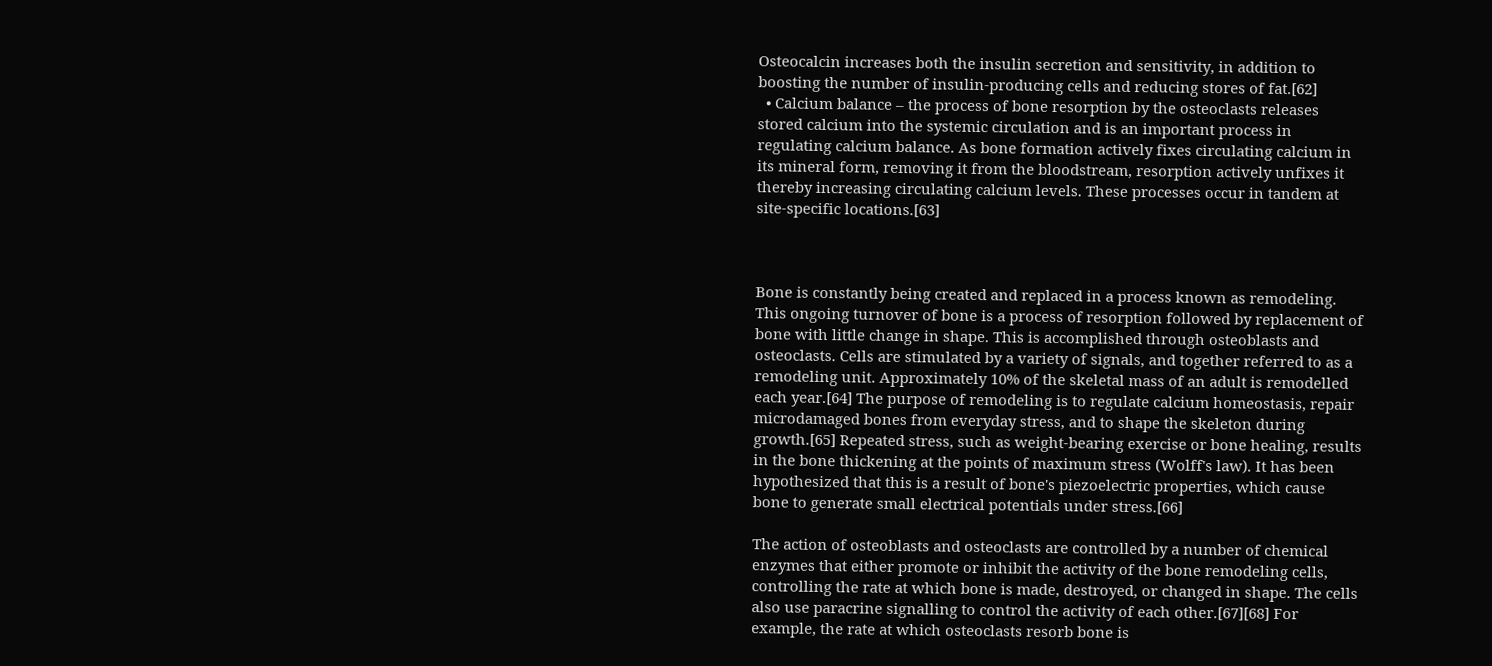Osteocalcin increases both the insulin secretion and sensitivity, in addition to boosting the number of insulin-producing cells and reducing stores of fat.[62]
  • Calcium balance – the process of bone resorption by the osteoclasts releases stored calcium into the systemic circulation and is an important process in regulating calcium balance. As bone formation actively fixes circulating calcium in its mineral form, removing it from the bloodstream, resorption actively unfixes it thereby increasing circulating calcium levels. These processes occur in tandem at site-specific locations.[63]



Bone is constantly being created and replaced in a process known as remodeling. This ongoing turnover of bone is a process of resorption followed by replacement of bone with little change in shape. This is accomplished through osteoblasts and osteoclasts. Cells are stimulated by a variety of signals, and together referred to as a remodeling unit. Approximately 10% of the skeletal mass of an adult is remodelled each year.[64] The purpose of remodeling is to regulate calcium homeostasis, repair microdamaged bones from everyday stress, and to shape the skeleton during growth.[65] Repeated stress, such as weight-bearing exercise or bone healing, results in the bone thickening at the points of maximum stress (Wolff's law). It has been hypothesized that this is a result of bone's piezoelectric properties, which cause bone to generate small electrical potentials under stress.[66]

The action of osteoblasts and osteoclasts are controlled by a number of chemical enzymes that either promote or inhibit the activity of the bone remodeling cells, controlling the rate at which bone is made, destroyed, or changed in shape. The cells also use paracrine signalling to control the activity of each other.[67][68] For example, the rate at which osteoclasts resorb bone is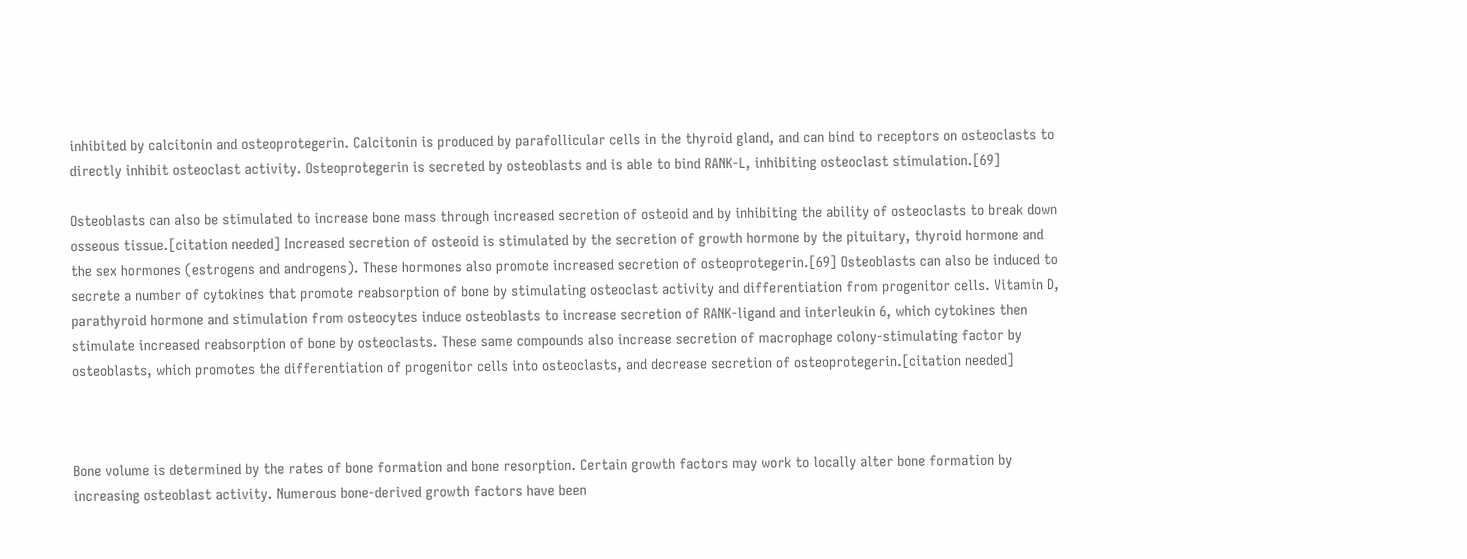inhibited by calcitonin and osteoprotegerin. Calcitonin is produced by parafollicular cells in the thyroid gland, and can bind to receptors on osteoclasts to directly inhibit osteoclast activity. Osteoprotegerin is secreted by osteoblasts and is able to bind RANK-L, inhibiting osteoclast stimulation.[69]

Osteoblasts can also be stimulated to increase bone mass through increased secretion of osteoid and by inhibiting the ability of osteoclasts to break down osseous tissue.[citation needed] Increased secretion of osteoid is stimulated by the secretion of growth hormone by the pituitary, thyroid hormone and the sex hormones (estrogens and androgens). These hormones also promote increased secretion of osteoprotegerin.[69] Osteoblasts can also be induced to secrete a number of cytokines that promote reabsorption of bone by stimulating osteoclast activity and differentiation from progenitor cells. Vitamin D, parathyroid hormone and stimulation from osteocytes induce osteoblasts to increase secretion of RANK-ligand and interleukin 6, which cytokines then stimulate increased reabsorption of bone by osteoclasts. These same compounds also increase secretion of macrophage colony-stimulating factor by osteoblasts, which promotes the differentiation of progenitor cells into osteoclasts, and decrease secretion of osteoprotegerin.[citation needed]



Bone volume is determined by the rates of bone formation and bone resorption. Certain growth factors may work to locally alter bone formation by increasing osteoblast activity. Numerous bone-derived growth factors have been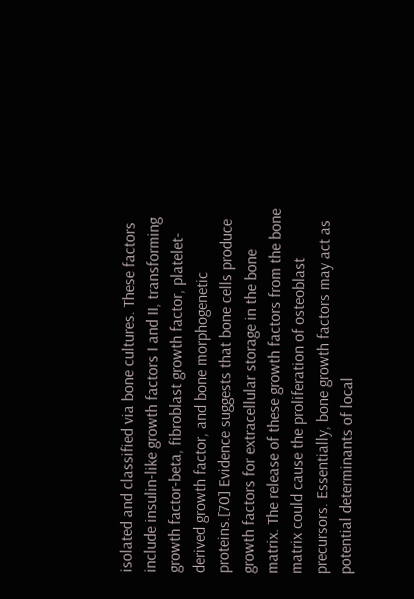isolated and classified via bone cultures. These factors include insulin-like growth factors I and II, transforming growth factor-beta, fibroblast growth factor, platelet-derived growth factor, and bone morphogenetic proteins.[70] Evidence suggests that bone cells produce growth factors for extracellular storage in the bone matrix. The release of these growth factors from the bone matrix could cause the proliferation of osteoblast precursors. Essentially, bone growth factors may act as potential determinants of local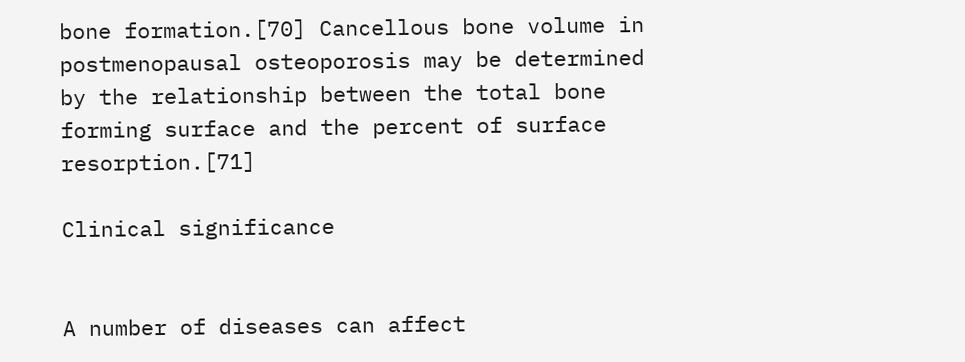bone formation.[70] Cancellous bone volume in postmenopausal osteoporosis may be determined by the relationship between the total bone forming surface and the percent of surface resorption.[71]

Clinical significance


A number of diseases can affect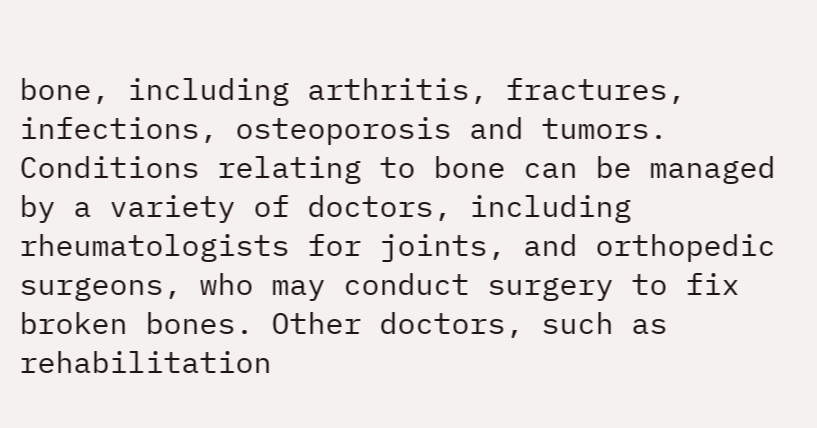bone, including arthritis, fractures, infections, osteoporosis and tumors. Conditions relating to bone can be managed by a variety of doctors, including rheumatologists for joints, and orthopedic surgeons, who may conduct surgery to fix broken bones. Other doctors, such as rehabilitation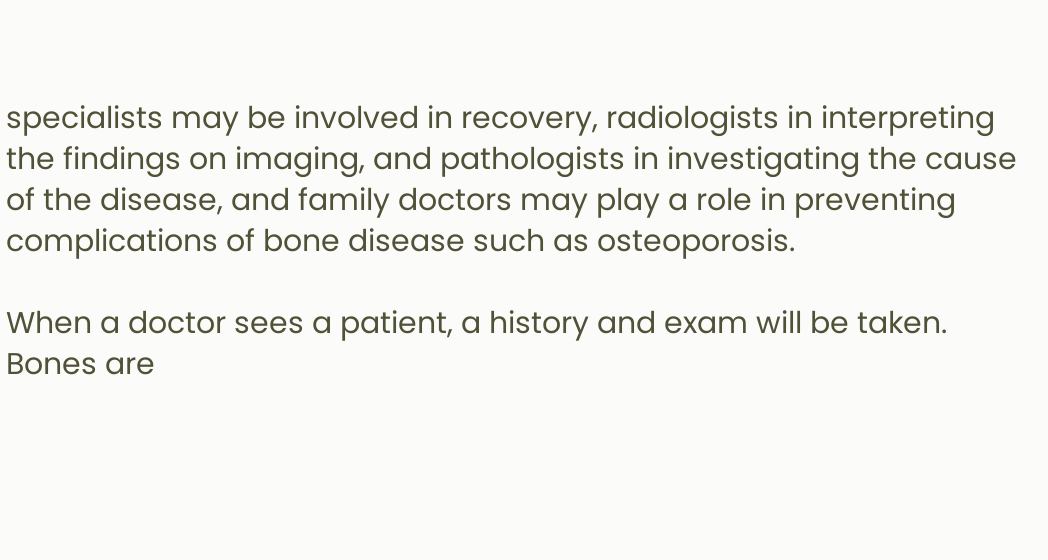specialists may be involved in recovery, radiologists in interpreting the findings on imaging, and pathologists in investigating the cause of the disease, and family doctors may play a role in preventing complications of bone disease such as osteoporosis.

When a doctor sees a patient, a history and exam will be taken. Bones are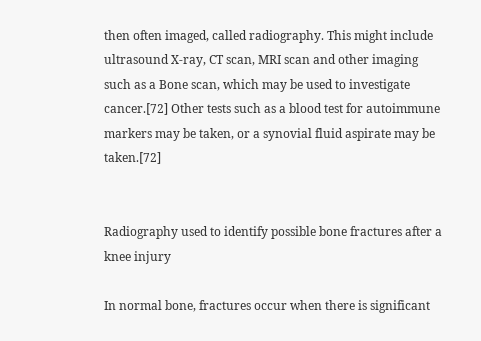then often imaged, called radiography. This might include ultrasound X-ray, CT scan, MRI scan and other imaging such as a Bone scan, which may be used to investigate cancer.[72] Other tests such as a blood test for autoimmune markers may be taken, or a synovial fluid aspirate may be taken.[72]


Radiography used to identify possible bone fractures after a knee injury

In normal bone, fractures occur when there is significant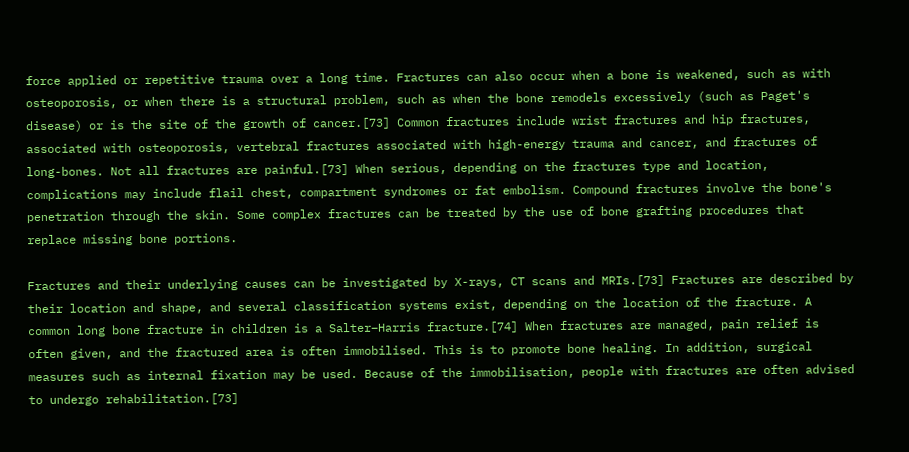force applied or repetitive trauma over a long time. Fractures can also occur when a bone is weakened, such as with osteoporosis, or when there is a structural problem, such as when the bone remodels excessively (such as Paget's disease) or is the site of the growth of cancer.[73] Common fractures include wrist fractures and hip fractures, associated with osteoporosis, vertebral fractures associated with high-energy trauma and cancer, and fractures of long-bones. Not all fractures are painful.[73] When serious, depending on the fractures type and location, complications may include flail chest, compartment syndromes or fat embolism. Compound fractures involve the bone's penetration through the skin. Some complex fractures can be treated by the use of bone grafting procedures that replace missing bone portions.

Fractures and their underlying causes can be investigated by X-rays, CT scans and MRIs.[73] Fractures are described by their location and shape, and several classification systems exist, depending on the location of the fracture. A common long bone fracture in children is a Salter–Harris fracture.[74] When fractures are managed, pain relief is often given, and the fractured area is often immobilised. This is to promote bone healing. In addition, surgical measures such as internal fixation may be used. Because of the immobilisation, people with fractures are often advised to undergo rehabilitation.[73]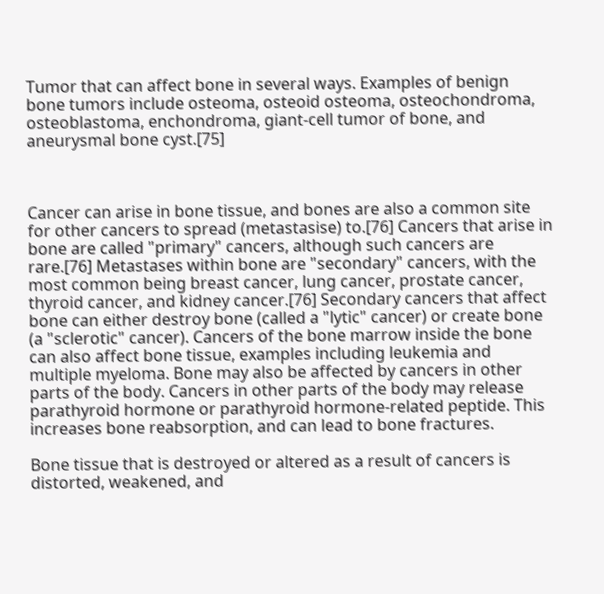Tumor that can affect bone in several ways. Examples of benign bone tumors include osteoma, osteoid osteoma, osteochondroma, osteoblastoma, enchondroma, giant-cell tumor of bone, and aneurysmal bone cyst.[75]



Cancer can arise in bone tissue, and bones are also a common site for other cancers to spread (metastasise) to.[76] Cancers that arise in bone are called "primary" cancers, although such cancers are rare.[76] Metastases within bone are "secondary" cancers, with the most common being breast cancer, lung cancer, prostate cancer, thyroid cancer, and kidney cancer.[76] Secondary cancers that affect bone can either destroy bone (called a "lytic" cancer) or create bone (a "sclerotic" cancer). Cancers of the bone marrow inside the bone can also affect bone tissue, examples including leukemia and multiple myeloma. Bone may also be affected by cancers in other parts of the body. Cancers in other parts of the body may release parathyroid hormone or parathyroid hormone-related peptide. This increases bone reabsorption, and can lead to bone fractures.

Bone tissue that is destroyed or altered as a result of cancers is distorted, weakened, and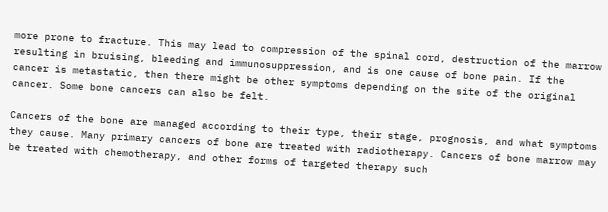more prone to fracture. This may lead to compression of the spinal cord, destruction of the marrow resulting in bruising, bleeding and immunosuppression, and is one cause of bone pain. If the cancer is metastatic, then there might be other symptoms depending on the site of the original cancer. Some bone cancers can also be felt.

Cancers of the bone are managed according to their type, their stage, prognosis, and what symptoms they cause. Many primary cancers of bone are treated with radiotherapy. Cancers of bone marrow may be treated with chemotherapy, and other forms of targeted therapy such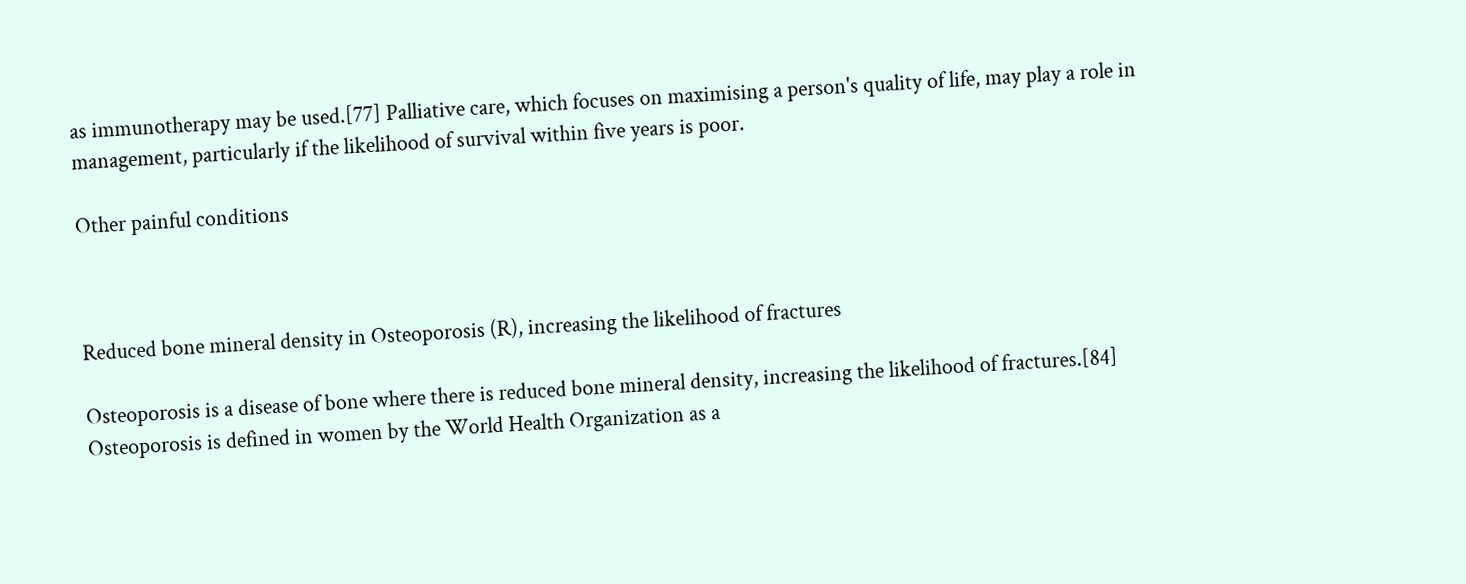as immunotherapy may be used.[77] Palliative care, which focuses on maximising a person's quality of life, may play a role in management, particularly if the likelihood of survival within five years is poor.

Other painful conditions



Reduced bone mineral density in Osteoporosis (R), increasing the likelihood of fractures

Osteoporosis is a disease of bone where there is reduced bone mineral density, increasing the likelihood of fractures.[84] Osteoporosis is defined in women by the World Health Organization as a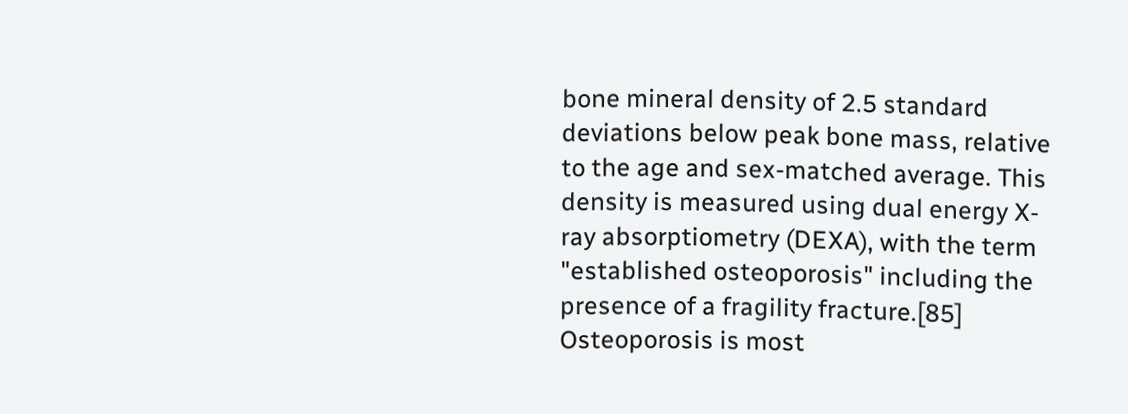bone mineral density of 2.5 standard deviations below peak bone mass, relative to the age and sex-matched average. This density is measured using dual energy X-ray absorptiometry (DEXA), with the term "established osteoporosis" including the presence of a fragility fracture.[85] Osteoporosis is most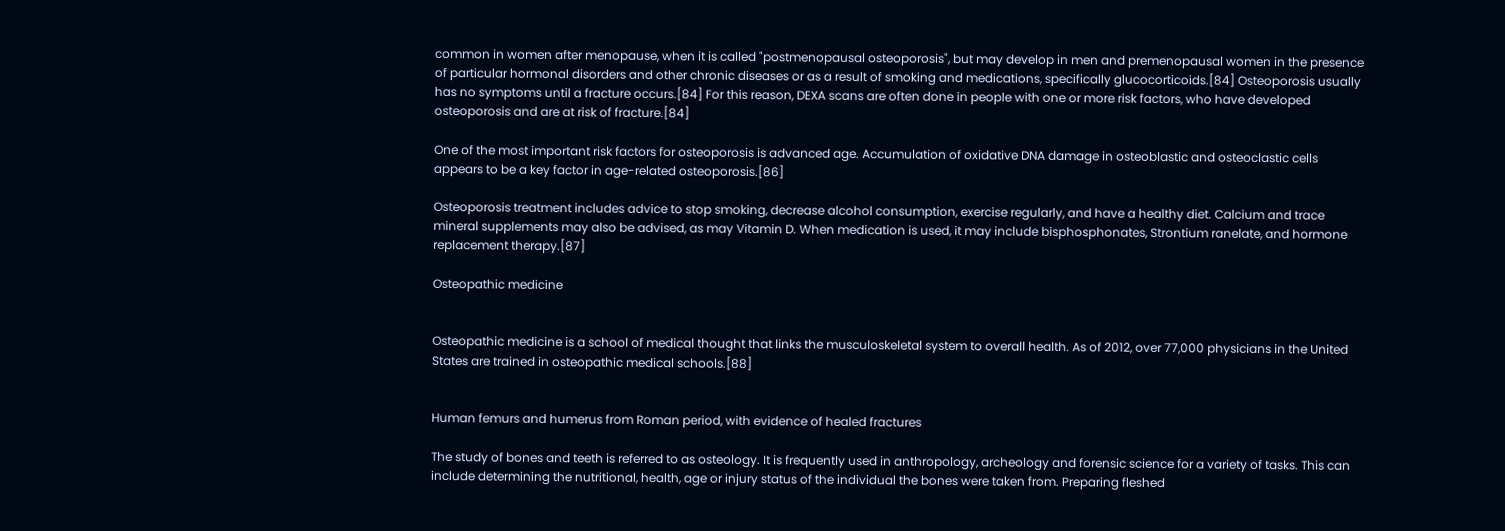common in women after menopause, when it is called "postmenopausal osteoporosis", but may develop in men and premenopausal women in the presence of particular hormonal disorders and other chronic diseases or as a result of smoking and medications, specifically glucocorticoids.[84] Osteoporosis usually has no symptoms until a fracture occurs.[84] For this reason, DEXA scans are often done in people with one or more risk factors, who have developed osteoporosis and are at risk of fracture.[84]

One of the most important risk factors for osteoporosis is advanced age. Accumulation of oxidative DNA damage in osteoblastic and osteoclastic cells appears to be a key factor in age-related osteoporosis.[86]

Osteoporosis treatment includes advice to stop smoking, decrease alcohol consumption, exercise regularly, and have a healthy diet. Calcium and trace mineral supplements may also be advised, as may Vitamin D. When medication is used, it may include bisphosphonates, Strontium ranelate, and hormone replacement therapy.[87]

Osteopathic medicine


Osteopathic medicine is a school of medical thought that links the musculoskeletal system to overall health. As of 2012, over 77,000 physicians in the United States are trained in osteopathic medical schools.[88]


Human femurs and humerus from Roman period, with evidence of healed fractures

The study of bones and teeth is referred to as osteology. It is frequently used in anthropology, archeology and forensic science for a variety of tasks. This can include determining the nutritional, health, age or injury status of the individual the bones were taken from. Preparing fleshed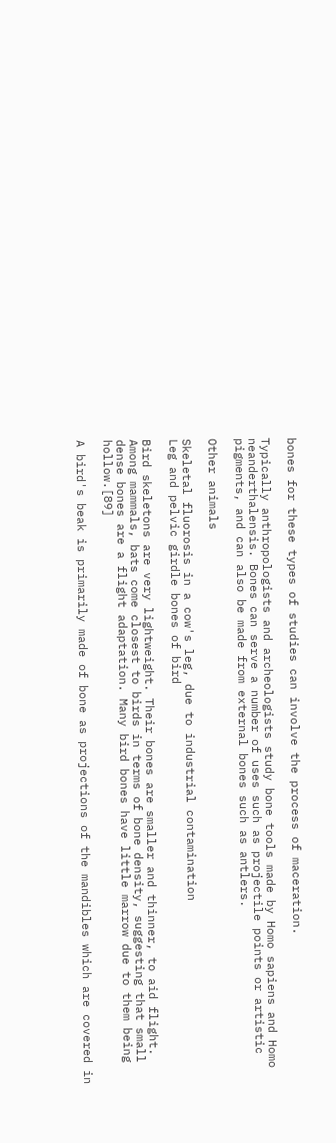bones for these types of studies can involve the process of maceration.

Typically anthropologists and archeologists study bone tools made by Homo sapiens and Homo neanderthalensis. Bones can serve a number of uses such as projectile points or artistic pigments, and can also be made from external bones such as antlers.

Other animals

Skeletal fluorosis in a cow's leg, due to industrial contamination
Leg and pelvic girdle bones of bird

Bird skeletons are very lightweight. Their bones are smaller and thinner, to aid flight. Among mammals, bats come closest to birds in terms of bone density, suggesting that small dense bones are a flight adaptation. Many bird bones have little marrow due to them being hollow.[89]

A bird's beak is primarily made of bone as projections of the mandibles which are covered in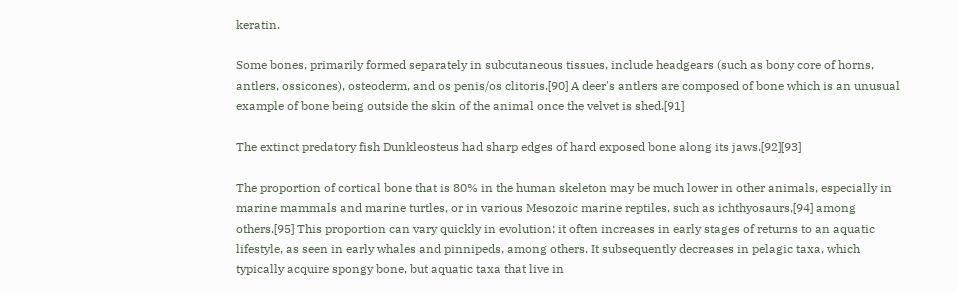keratin.

Some bones, primarily formed separately in subcutaneous tissues, include headgears (such as bony core of horns, antlers, ossicones), osteoderm, and os penis/os clitoris.[90] A deer's antlers are composed of bone which is an unusual example of bone being outside the skin of the animal once the velvet is shed.[91]

The extinct predatory fish Dunkleosteus had sharp edges of hard exposed bone along its jaws.[92][93]

The proportion of cortical bone that is 80% in the human skeleton may be much lower in other animals, especially in marine mammals and marine turtles, or in various Mesozoic marine reptiles, such as ichthyosaurs,[94] among others.[95] This proportion can vary quickly in evolution; it often increases in early stages of returns to an aquatic lifestyle, as seen in early whales and pinnipeds, among others. It subsequently decreases in pelagic taxa, which typically acquire spongy bone, but aquatic taxa that live in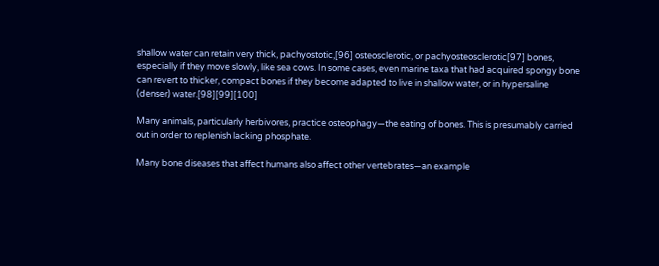shallow water can retain very thick, pachyostotic,[96] osteosclerotic, or pachyosteosclerotic[97] bones, especially if they move slowly, like sea cows. In some cases, even marine taxa that had acquired spongy bone can revert to thicker, compact bones if they become adapted to live in shallow water, or in hypersaline (denser) water.[98][99][100]

Many animals, particularly herbivores, practice osteophagy—the eating of bones. This is presumably carried out in order to replenish lacking phosphate.

Many bone diseases that affect humans also affect other vertebrates—an example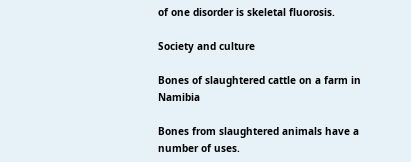of one disorder is skeletal fluorosis.

Society and culture

Bones of slaughtered cattle on a farm in Namibia

Bones from slaughtered animals have a number of uses.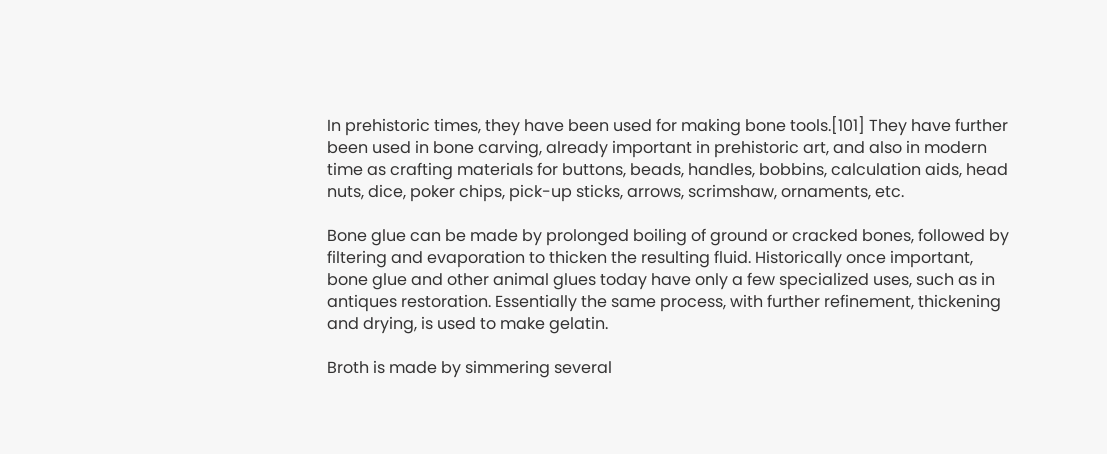In prehistoric times, they have been used for making bone tools.[101] They have further been used in bone carving, already important in prehistoric art, and also in modern time as crafting materials for buttons, beads, handles, bobbins, calculation aids, head nuts, dice, poker chips, pick-up sticks, arrows, scrimshaw, ornaments, etc.

Bone glue can be made by prolonged boiling of ground or cracked bones, followed by filtering and evaporation to thicken the resulting fluid. Historically once important, bone glue and other animal glues today have only a few specialized uses, such as in antiques restoration. Essentially the same process, with further refinement, thickening and drying, is used to make gelatin.

Broth is made by simmering several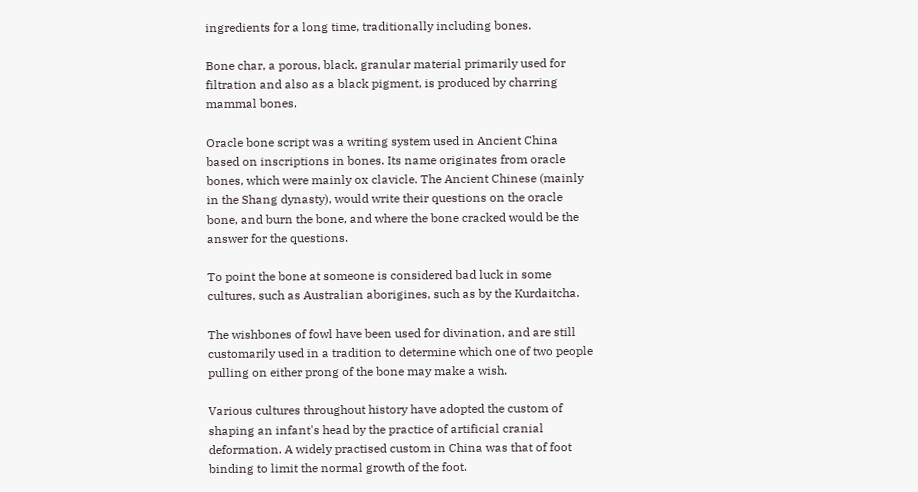ingredients for a long time, traditionally including bones.

Bone char, a porous, black, granular material primarily used for filtration and also as a black pigment, is produced by charring mammal bones.

Oracle bone script was a writing system used in Ancient China based on inscriptions in bones. Its name originates from oracle bones, which were mainly ox clavicle. The Ancient Chinese (mainly in the Shang dynasty), would write their questions on the oracle bone, and burn the bone, and where the bone cracked would be the answer for the questions.

To point the bone at someone is considered bad luck in some cultures, such as Australian aborigines, such as by the Kurdaitcha.

The wishbones of fowl have been used for divination, and are still customarily used in a tradition to determine which one of two people pulling on either prong of the bone may make a wish.

Various cultures throughout history have adopted the custom of shaping an infant's head by the practice of artificial cranial deformation. A widely practised custom in China was that of foot binding to limit the normal growth of the foot.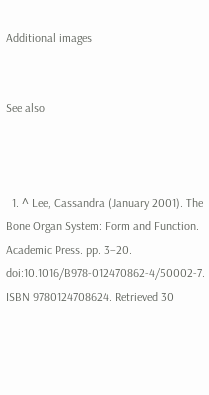Additional images


See also



  1. ^ Lee, Cassandra (January 2001). The Bone Organ System: Form and Function. Academic Press. pp. 3–20. doi:10.1016/B978-012470862-4/50002-7. ISBN 9780124708624. Retrieved 30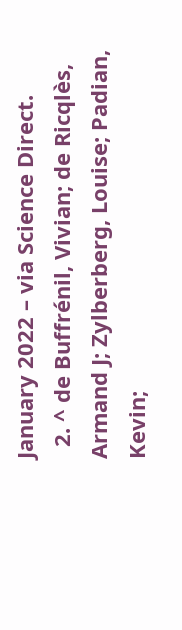January 2022 – via Science Direct.
  2. ^ de Buffrénil, Vivian; de Ricqlès, Armand J; Zylberberg, Louise; Padian, Kevin;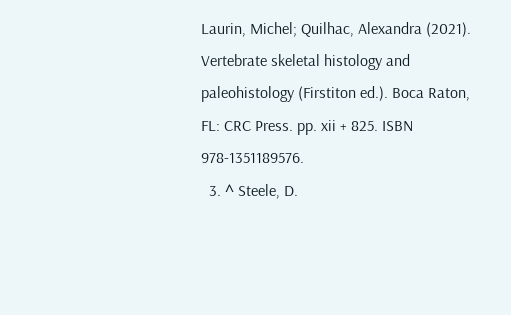Laurin, Michel; Quilhac, Alexandra (2021). Vertebrate skeletal histology and paleohistology (Firstiton ed.). Boca Raton, FL: CRC Press. pp. xii + 825. ISBN 978-1351189576.
  3. ^ Steele, D.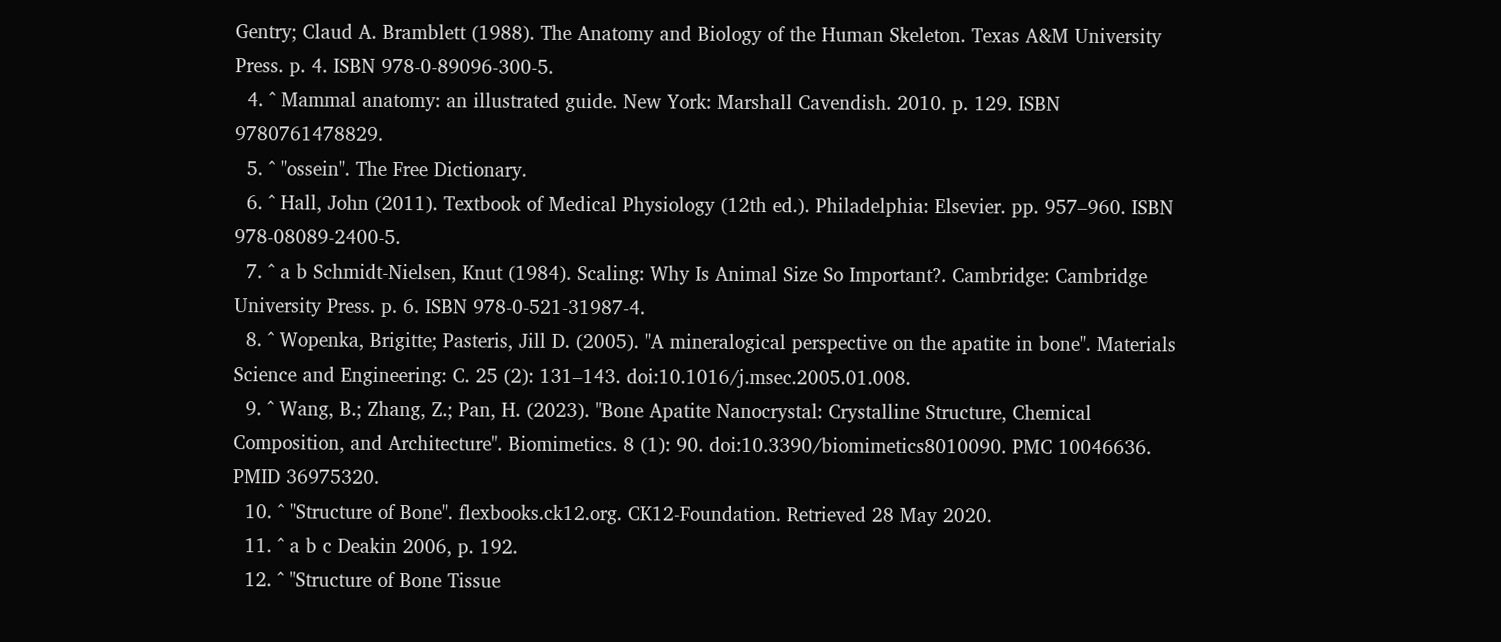Gentry; Claud A. Bramblett (1988). The Anatomy and Biology of the Human Skeleton. Texas A&M University Press. p. 4. ISBN 978-0-89096-300-5.
  4. ^ Mammal anatomy: an illustrated guide. New York: Marshall Cavendish. 2010. p. 129. ISBN 9780761478829.
  5. ^ "ossein". The Free Dictionary.
  6. ^ Hall, John (2011). Textbook of Medical Physiology (12th ed.). Philadelphia: Elsevier. pp. 957–960. ISBN 978-08089-2400-5.
  7. ^ a b Schmidt-Nielsen, Knut (1984). Scaling: Why Is Animal Size So Important?. Cambridge: Cambridge University Press. p. 6. ISBN 978-0-521-31987-4.
  8. ^ Wopenka, Brigitte; Pasteris, Jill D. (2005). "A mineralogical perspective on the apatite in bone". Materials Science and Engineering: C. 25 (2): 131–143. doi:10.1016/j.msec.2005.01.008.
  9. ^ Wang, B.; Zhang, Z.; Pan, H. (2023). "Bone Apatite Nanocrystal: Crystalline Structure, Chemical Composition, and Architecture". Biomimetics. 8 (1): 90. doi:10.3390/biomimetics8010090. PMC 10046636. PMID 36975320.
  10. ^ "Structure of Bone". flexbooks.ck12.org. CK12-Foundation. Retrieved 28 May 2020.
  11. ^ a b c Deakin 2006, p. 192.
  12. ^ "Structure of Bone Tissue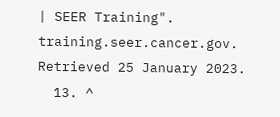| SEER Training". training.seer.cancer.gov. Retrieved 25 January 2023.
  13. ^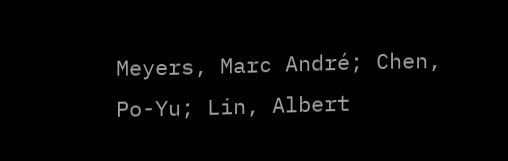Meyers, Marc André; Chen, Po-Yu; Lin, Albert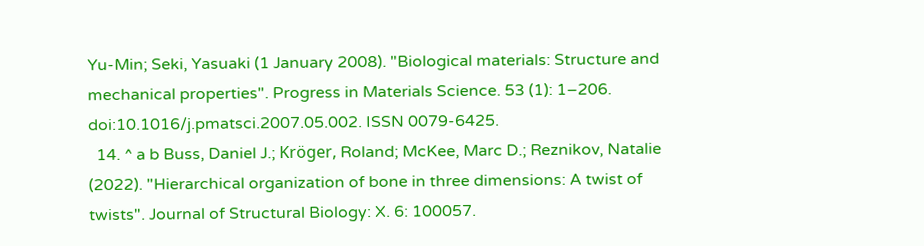Yu-Min; Seki, Yasuaki (1 January 2008). "Biological materials: Structure and mechanical properties". Progress in Materials Science. 53 (1): 1–206. doi:10.1016/j.pmatsci.2007.05.002. ISSN 0079-6425.
  14. ^ a b Buss, Daniel J.; Kröger, Roland; McKee, Marc D.; Reznikov, Natalie (2022). "Hierarchical organization of bone in three dimensions: A twist of twists". Journal of Structural Biology: X. 6: 100057.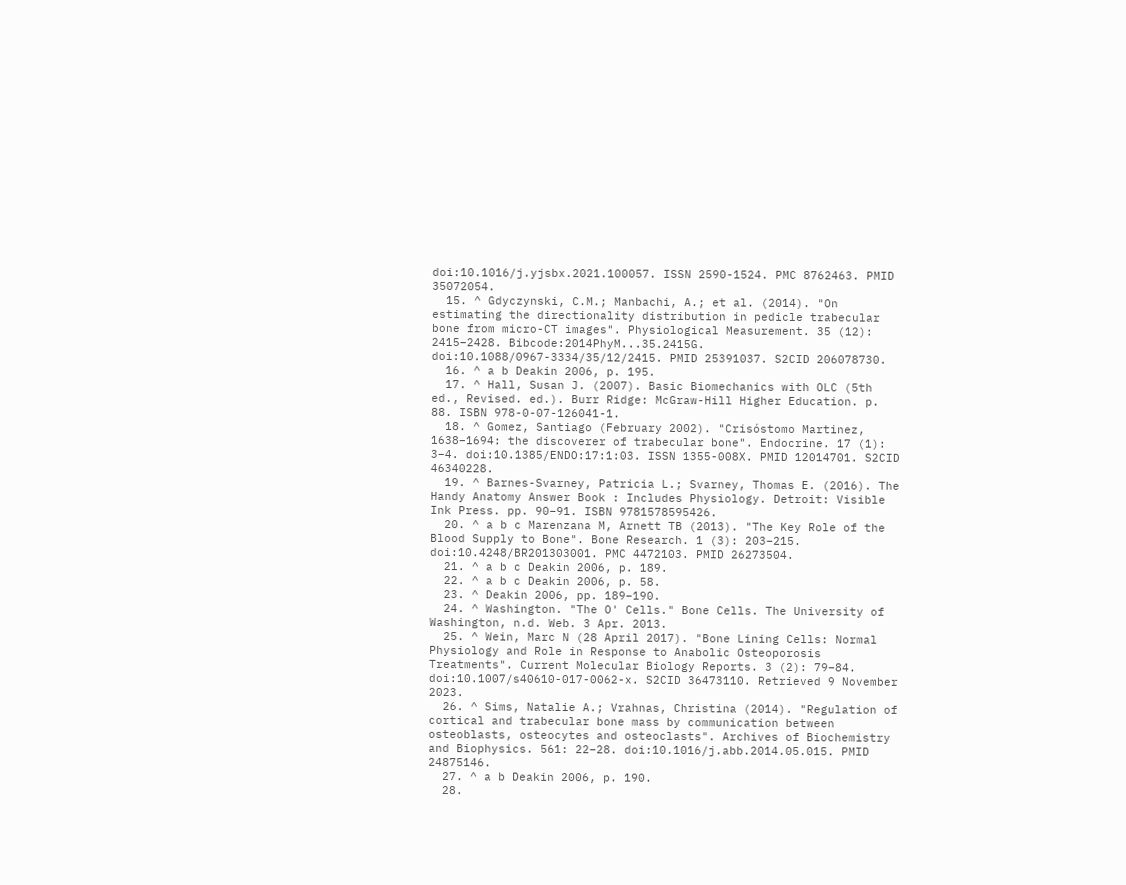doi:10.1016/j.yjsbx.2021.100057. ISSN 2590-1524. PMC 8762463. PMID 35072054.
  15. ^ Gdyczynski, C.M.; Manbachi, A.; et al. (2014). "On estimating the directionality distribution in pedicle trabecular bone from micro-CT images". Physiological Measurement. 35 (12): 2415–2428. Bibcode:2014PhyM...35.2415G. doi:10.1088/0967-3334/35/12/2415. PMID 25391037. S2CID 206078730.
  16. ^ a b Deakin 2006, p. 195.
  17. ^ Hall, Susan J. (2007). Basic Biomechanics with OLC (5th ed., Revised. ed.). Burr Ridge: McGraw-Hill Higher Education. p. 88. ISBN 978-0-07-126041-1.
  18. ^ Gomez, Santiago (February 2002). "Crisóstomo Martinez, 1638–1694: the discoverer of trabecular bone". Endocrine. 17 (1): 3–4. doi:10.1385/ENDO:17:1:03. ISSN 1355-008X. PMID 12014701. S2CID 46340228.
  19. ^ Barnes-Svarney, Patricia L.; Svarney, Thomas E. (2016). The Handy Anatomy Answer Book : Includes Physiology. Detroit: Visible Ink Press. pp. 90–91. ISBN 9781578595426.
  20. ^ a b c Marenzana M, Arnett TB (2013). "The Key Role of the Blood Supply to Bone". Bone Research. 1 (3): 203–215. doi:10.4248/BR201303001. PMC 4472103. PMID 26273504.
  21. ^ a b c Deakin 2006, p. 189.
  22. ^ a b c Deakin 2006, p. 58.
  23. ^ Deakin 2006, pp. 189–190.
  24. ^ Washington. "The O' Cells." Bone Cells. The University of Washington, n.d. Web. 3 Apr. 2013.
  25. ^ Wein, Marc N (28 April 2017). "Bone Lining Cells: Normal Physiology and Role in Response to Anabolic Osteoporosis Treatments". Current Molecular Biology Reports. 3 (2): 79–84. doi:10.1007/s40610-017-0062-x. S2CID 36473110. Retrieved 9 November 2023.
  26. ^ Sims, Natalie A.; Vrahnas, Christina (2014). "Regulation of cortical and trabecular bone mass by communication between osteoblasts, osteocytes and osteoclasts". Archives of Biochemistry and Biophysics. 561: 22–28. doi:10.1016/j.abb.2014.05.015. PMID 24875146.
  27. ^ a b Deakin 2006, p. 190.
  28.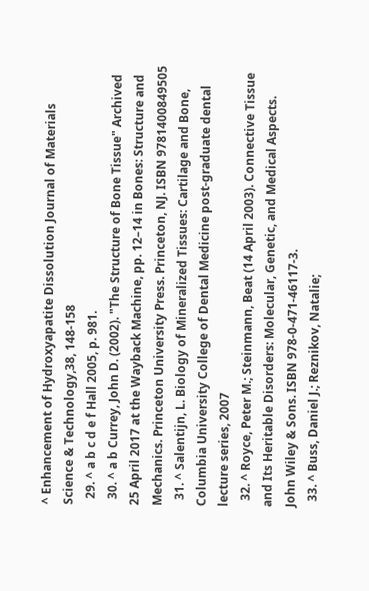^ Enhancement of Hydroxyapatite Dissolution Journal of Materials Science & Technology,38, 148-158
  29. ^ a b c d e f Hall 2005, p. 981.
  30. ^ a b Currey, John D. (2002). "The Structure of Bone Tissue" Archived 25 April 2017 at the Wayback Machine, pp. 12–14 in Bones: Structure and Mechanics. Princeton University Press. Princeton, NJ. ISBN 9781400849505
  31. ^ Salentijn, L. Biology of Mineralized Tissues: Cartilage and Bone, Columbia University College of Dental Medicine post-graduate dental lecture series, 2007
  32. ^ Royce, Peter M.; Steinmann, Beat (14 April 2003). Connective Tissue and Its Heritable Disorders: Molecular, Genetic, and Medical Aspects. John Wiley & Sons. ISBN 978-0-471-46117-3.
  33. ^ Buss, Daniel J.; Reznikov, Natalie;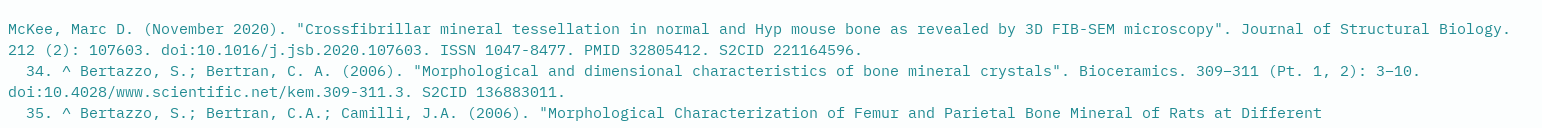McKee, Marc D. (November 2020). "Crossfibrillar mineral tessellation in normal and Hyp mouse bone as revealed by 3D FIB-SEM microscopy". Journal of Structural Biology. 212 (2): 107603. doi:10.1016/j.jsb.2020.107603. ISSN 1047-8477. PMID 32805412. S2CID 221164596.
  34. ^ Bertazzo, S.; Bertran, C. A. (2006). "Morphological and dimensional characteristics of bone mineral crystals". Bioceramics. 309–311 (Pt. 1, 2): 3–10. doi:10.4028/www.scientific.net/kem.309-311.3. S2CID 136883011.
  35. ^ Bertazzo, S.; Bertran, C.A.; Camilli, J.A. (2006). "Morphological Characterization of Femur and Parietal Bone Mineral of Rats at Different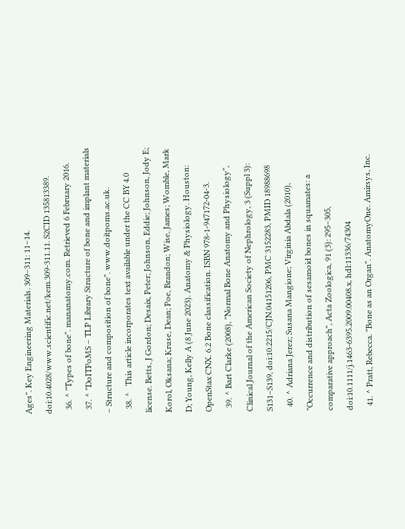Ages". Key Engineering Materials. 309–311: 11–14. doi:10.4028/www.scientific.net/kem.309-311.11. S2CID 135813389.
  36. ^ "Types of bone". mananatomy.com. Retrieved 6 February 2016.
  37. ^ "DoITPoMS – TLP Library Structure of bone and implant materials – Structure and composition of bone". www.doitpoms.ac.uk.
  38. ^   This article incorporates text available under the CC BY 4.0 license. Betts, J Gordon; Desaix, Peter; Johnson, Eddie; Johnson, Jody E; Korol, Oksana; Kruse, Dean; Poe, Brandon; Wise, James; Womble, Mark D; Young, Kelly A (8 June 2023). Anatomy & Physiology. Houston: OpenStax CNX. 6.2 Bone classification. ISBN 978-1-947172-04-3.
  39. ^ Bart Clarke (2008), "Normal Bone Anatomy and Physiology", Clinical Journal of the American Society of Nephrology, 3 (Suppl 3): S131–S139, doi:10.2215/CJN.04151206, PMC 3152283, PMID 18988698
  40. ^ Adriana Jerez; Susana Mangione; Virginia Abdala (2010), "Occurrence and distribution of sesamoid bones in squamates: a comparative approach", Acta Zoologica, 91 (3): 295–305, doi:10.1111/j.1463-6395.2009.00408.x, hdl:11336/74304
  41. ^ Pratt, Rebecca. "Bone as an Organ". AnatomyOne. Amirsys, Inc.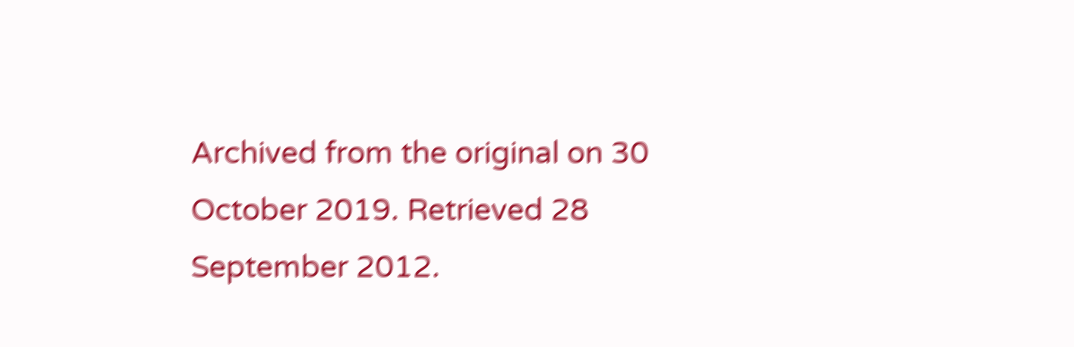Archived from the original on 30 October 2019. Retrieved 28 September 2012.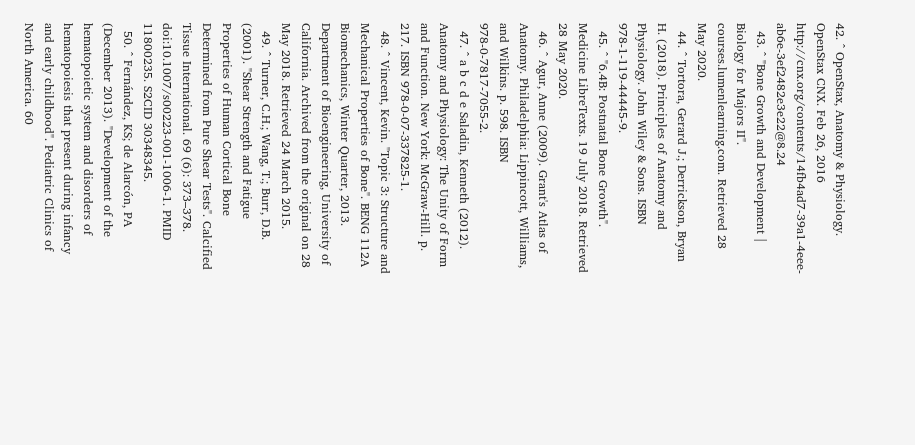42. ^ OpenStax, Anatomy & Physiology. OpenStax CNX. Feb 26, 2016 http://cnx.org/contents/14fb4ad7-39a1-4eee-ab6e-3ef2482e3e22@8.24
  43. ^ "Bone Growth and Development | Biology for Majors II". courses.lumenlearning.com. Retrieved 28 May 2020.
  44. ^ Tortora, Gerard J.; Derrickson, Bryan H. (2018). Principles of Anatomy and Physiology. John Wiley & Sons. ISBN 978-1-119-44445-9.
  45. ^ "6.4B: Postnatal Bone Growth". Medicine LibreTexts. 19 July 2018. Retrieved 28 May 2020.
  46. ^ Agur, Anne (2009). Grant's Atlas of Anatomy. Philadelphia: Lippincott, Williams, and Wilkins. p. 598. ISBN 978-0-7817-7055-2.
  47. ^ a b c d e Saladin, Kenneth (2012). Anatomy and Physiology: The Unity of Form and Function. New York: McGraw-Hill. p. 217. ISBN 978-0-07-337825-1.
  48. ^ Vincent, Kevin. "Topic 3: Structure and Mechanical Properties of Bone". BENG 112A Biomechanics, Winter Quarter, 2013. Department of Bioengineering, University of California. Archived from the original on 28 May 2018. Retrieved 24 March 2015.
  49. ^ Turner, C.H.; Wang, T.; Burr, D.B. (2001). "Shear Strength and Fatigue Properties of Human Cortical Bone Determined from Pure Shear Tests". Calcified Tissue International. 69 (6): 373–378. doi:10.1007/s00223-001-1006-1. PMID 11800235. S2CID 30348345.
  50. ^ Fernández, KS; de Alarcón, PA (December 2013). "Development of the hematopoietic system and disorders of hematopoiesis that present during infancy and early childhood". Pediatric Clinics of North America. 60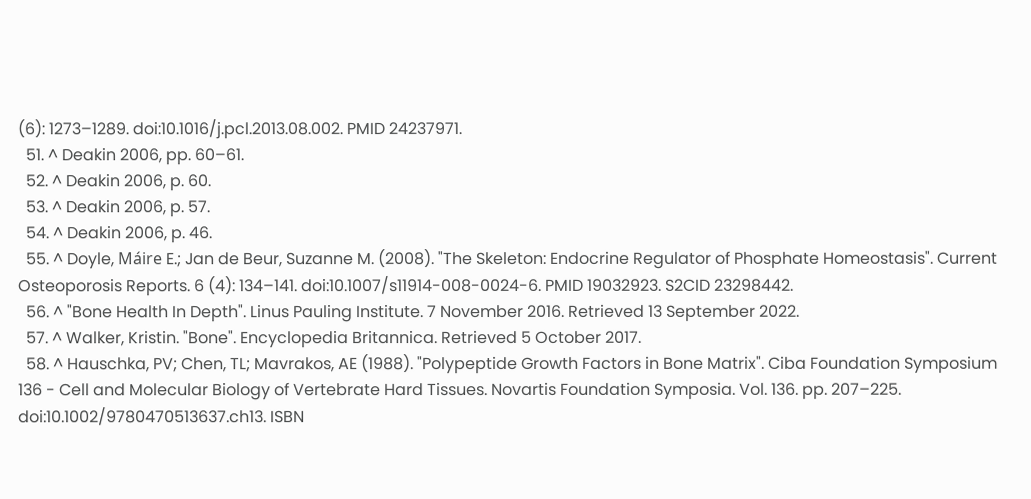(6): 1273–1289. doi:10.1016/j.pcl.2013.08.002. PMID 24237971.
  51. ^ Deakin 2006, pp. 60–61.
  52. ^ Deakin 2006, p. 60.
  53. ^ Deakin 2006, p. 57.
  54. ^ Deakin 2006, p. 46.
  55. ^ Doyle, Máire E.; Jan de Beur, Suzanne M. (2008). "The Skeleton: Endocrine Regulator of Phosphate Homeostasis". Current Osteoporosis Reports. 6 (4): 134–141. doi:10.1007/s11914-008-0024-6. PMID 19032923. S2CID 23298442.
  56. ^ "Bone Health In Depth". Linus Pauling Institute. 7 November 2016. Retrieved 13 September 2022.
  57. ^ Walker, Kristin. "Bone". Encyclopedia Britannica. Retrieved 5 October 2017.
  58. ^ Hauschka, PV; Chen, TL; Mavrakos, AE (1988). "Polypeptide Growth Factors in Bone Matrix". Ciba Foundation Symposium 136 - Cell and Molecular Biology of Vertebrate Hard Tissues. Novartis Foundation Symposia. Vol. 136. pp. 207–225. doi:10.1002/9780470513637.ch13. ISBN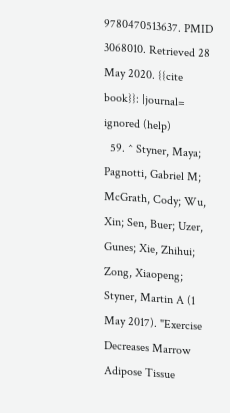9780470513637. PMID 3068010. Retrieved 28 May 2020. {{cite book}}: |journal= ignored (help)
  59. ^ Styner, Maya; Pagnotti, Gabriel M; McGrath, Cody; Wu, Xin; Sen, Buer; Uzer, Gunes; Xie, Zhihui; Zong, Xiaopeng; Styner, Martin A (1 May 2017). "Exercise Decreases Marrow Adipose Tissue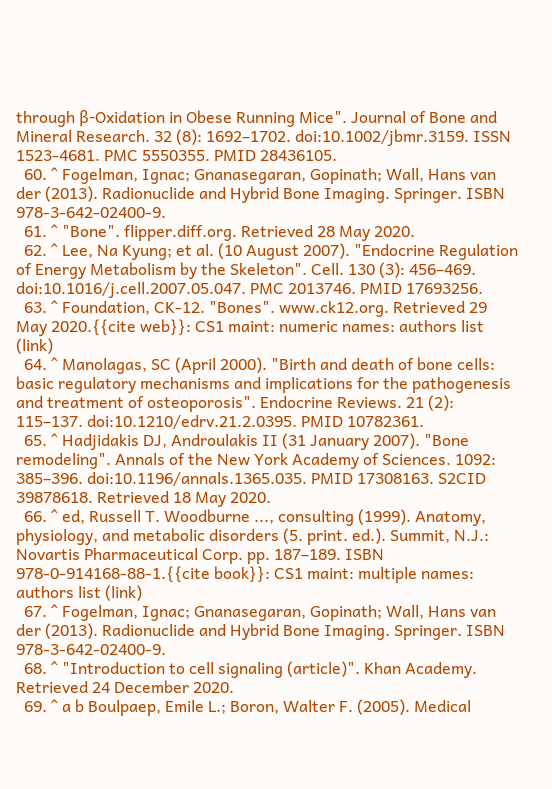through β-Oxidation in Obese Running Mice". Journal of Bone and Mineral Research. 32 (8): 1692–1702. doi:10.1002/jbmr.3159. ISSN 1523-4681. PMC 5550355. PMID 28436105.
  60. ^ Fogelman, Ignac; Gnanasegaran, Gopinath; Wall, Hans van der (2013). Radionuclide and Hybrid Bone Imaging. Springer. ISBN 978-3-642-02400-9.
  61. ^ "Bone". flipper.diff.org. Retrieved 28 May 2020.
  62. ^ Lee, Na Kyung; et al. (10 August 2007). "Endocrine Regulation of Energy Metabolism by the Skeleton". Cell. 130 (3): 456–469. doi:10.1016/j.cell.2007.05.047. PMC 2013746. PMID 17693256.
  63. ^ Foundation, CK-12. "Bones". www.ck12.org. Retrieved 29 May 2020.{{cite web}}: CS1 maint: numeric names: authors list (link)
  64. ^ Manolagas, SC (April 2000). "Birth and death of bone cells: basic regulatory mechanisms and implications for the pathogenesis and treatment of osteoporosis". Endocrine Reviews. 21 (2): 115–137. doi:10.1210/edrv.21.2.0395. PMID 10782361.
  65. ^ Hadjidakis DJ, Androulakis II (31 January 2007). "Bone remodeling". Annals of the New York Academy of Sciences. 1092: 385–396. doi:10.1196/annals.1365.035. PMID 17308163. S2CID 39878618. Retrieved 18 May 2020.
  66. ^ ed, Russell T. Woodburne ..., consulting (1999). Anatomy, physiology, and metabolic disorders (5. print. ed.). Summit, N.J.: Novartis Pharmaceutical Corp. pp. 187–189. ISBN 978-0-914168-88-1.{{cite book}}: CS1 maint: multiple names: authors list (link)
  67. ^ Fogelman, Ignac; Gnanasegaran, Gopinath; Wall, Hans van der (2013). Radionuclide and Hybrid Bone Imaging. Springer. ISBN 978-3-642-02400-9.
  68. ^ "Introduction to cell signaling (article)". Khan Academy. Retrieved 24 December 2020.
  69. ^ a b Boulpaep, Emile L.; Boron, Walter F. (2005). Medical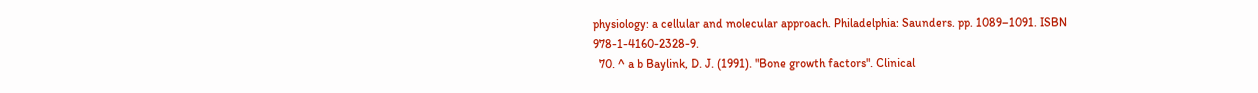physiology: a cellular and molecular approach. Philadelphia: Saunders. pp. 1089–1091. ISBN 978-1-4160-2328-9.
  70. ^ a b Baylink, D. J. (1991). "Bone growth factors". Clinical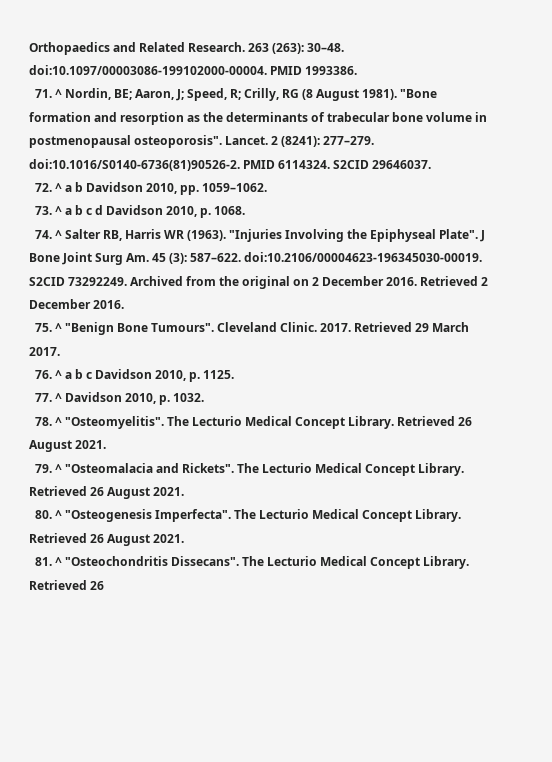Orthopaedics and Related Research. 263 (263): 30–48. doi:10.1097/00003086-199102000-00004. PMID 1993386.
  71. ^ Nordin, BE; Aaron, J; Speed, R; Crilly, RG (8 August 1981). "Bone formation and resorption as the determinants of trabecular bone volume in postmenopausal osteoporosis". Lancet. 2 (8241): 277–279. doi:10.1016/S0140-6736(81)90526-2. PMID 6114324. S2CID 29646037.
  72. ^ a b Davidson 2010, pp. 1059–1062.
  73. ^ a b c d Davidson 2010, p. 1068.
  74. ^ Salter RB, Harris WR (1963). "Injuries Involving the Epiphyseal Plate". J Bone Joint Surg Am. 45 (3): 587–622. doi:10.2106/00004623-196345030-00019. S2CID 73292249. Archived from the original on 2 December 2016. Retrieved 2 December 2016.
  75. ^ "Benign Bone Tumours". Cleveland Clinic. 2017. Retrieved 29 March 2017.
  76. ^ a b c Davidson 2010, p. 1125.
  77. ^ Davidson 2010, p. 1032.
  78. ^ "Osteomyelitis". The Lecturio Medical Concept Library. Retrieved 26 August 2021.
  79. ^ "Osteomalacia and Rickets". The Lecturio Medical Concept Library. Retrieved 26 August 2021.
  80. ^ "Osteogenesis Imperfecta". The Lecturio Medical Concept Library. Retrieved 26 August 2021.
  81. ^ "Osteochondritis Dissecans". The Lecturio Medical Concept Library. Retrieved 26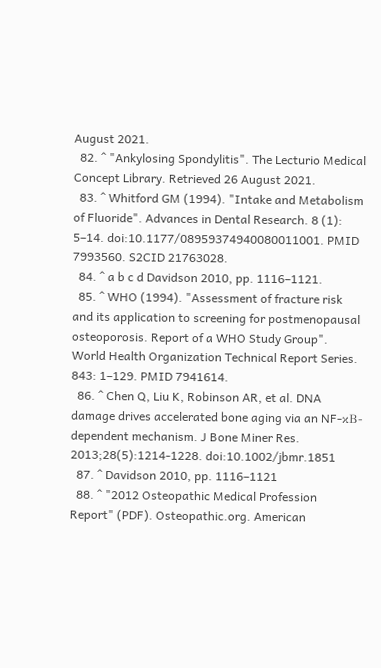August 2021.
  82. ^ "Ankylosing Spondylitis". The Lecturio Medical Concept Library. Retrieved 26 August 2021.
  83. ^ Whitford GM (1994). "Intake and Metabolism of Fluoride". Advances in Dental Research. 8 (1): 5–14. doi:10.1177/08959374940080011001. PMID 7993560. S2CID 21763028.
  84. ^ a b c d Davidson 2010, pp. 1116–1121.
  85. ^ WHO (1994). "Assessment of fracture risk and its application to screening for postmenopausal osteoporosis. Report of a WHO Study Group". World Health Organization Technical Report Series. 843: 1–129. PMID 7941614.
  86. ^ Chen Q, Liu K, Robinson AR, et al. DNA damage drives accelerated bone aging via an NF-κB-dependent mechanism. J Bone Miner Res. 2013;28(5):1214-1228. doi:10.1002/jbmr.1851
  87. ^ Davidson 2010, pp. 1116–1121
  88. ^ "2012 Osteopathic Medical Profession Report" (PDF). Osteopathic.org. American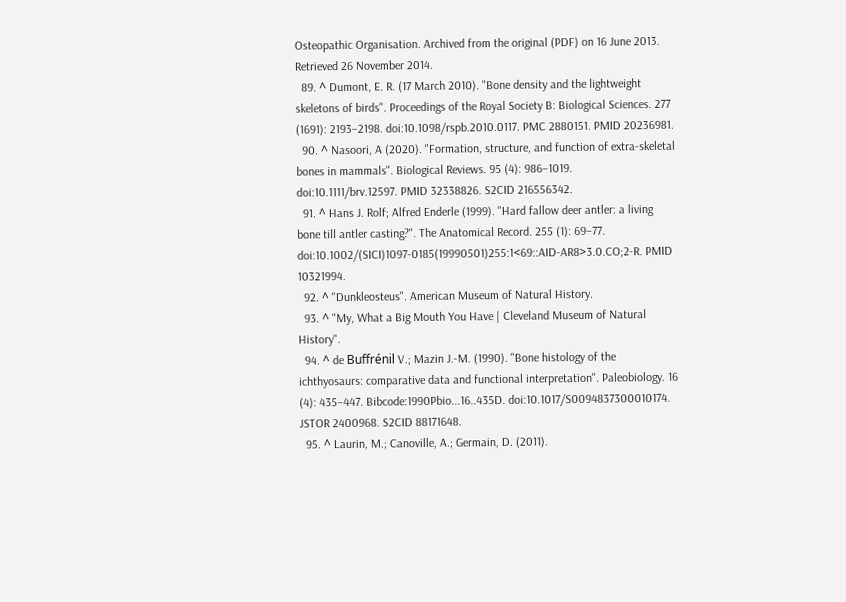Osteopathic Organisation. Archived from the original (PDF) on 16 June 2013. Retrieved 26 November 2014.
  89. ^ Dumont, E. R. (17 March 2010). "Bone density and the lightweight skeletons of birds". Proceedings of the Royal Society B: Biological Sciences. 277 (1691): 2193–2198. doi:10.1098/rspb.2010.0117. PMC 2880151. PMID 20236981.
  90. ^ Nasoori, A (2020). "Formation, structure, and function of extra-skeletal bones in mammals". Biological Reviews. 95 (4): 986–1019. doi:10.1111/brv.12597. PMID 32338826. S2CID 216556342.
  91. ^ Hans J. Rolf; Alfred Enderle (1999). "Hard fallow deer antler: a living bone till antler casting?". The Anatomical Record. 255 (1): 69–77. doi:10.1002/(SICI)1097-0185(19990501)255:1<69::AID-AR8>3.0.CO;2-R. PMID 10321994.
  92. ^ "Dunkleosteus". American Museum of Natural History.
  93. ^ "My, What a Big Mouth You Have | Cleveland Museum of Natural History".
  94. ^ de Buffrénil V.; Mazin J.-M. (1990). "Bone histology of the ichthyosaurs: comparative data and functional interpretation". Paleobiology. 16 (4): 435–447. Bibcode:1990Pbio...16..435D. doi:10.1017/S0094837300010174. JSTOR 2400968. S2CID 88171648.
  95. ^ Laurin, M.; Canoville, A.; Germain, D. (2011).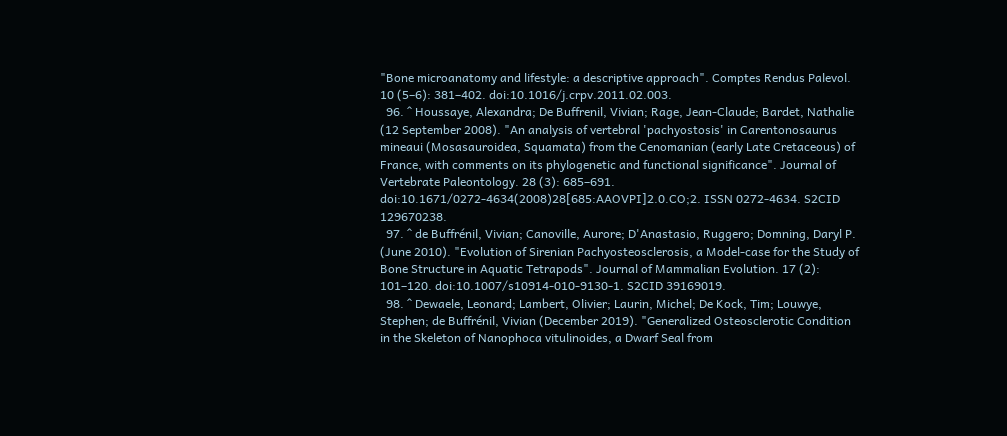"Bone microanatomy and lifestyle: a descriptive approach". Comptes Rendus Palevol. 10 (5–6): 381–402. doi:10.1016/j.crpv.2011.02.003.
  96. ^ Houssaye, Alexandra; De Buffrenil, Vivian; Rage, Jean-Claude; Bardet, Nathalie (12 September 2008). "An analysis of vertebral 'pachyostosis' in Carentonosaurus mineaui (Mosasauroidea, Squamata) from the Cenomanian (early Late Cretaceous) of France, with comments on its phylogenetic and functional significance". Journal of Vertebrate Paleontology. 28 (3): 685–691. doi:10.1671/0272-4634(2008)28[685:AAOVPI]2.0.CO;2. ISSN 0272-4634. S2CID 129670238.
  97. ^ de Buffrénil, Vivian; Canoville, Aurore; D'Anastasio, Ruggero; Domning, Daryl P. (June 2010). "Evolution of Sirenian Pachyosteosclerosis, a Model-case for the Study of Bone Structure in Aquatic Tetrapods". Journal of Mammalian Evolution. 17 (2): 101–120. doi:10.1007/s10914-010-9130-1. S2CID 39169019.
  98. ^ Dewaele, Leonard; Lambert, Olivier; Laurin, Michel; De Kock, Tim; Louwye, Stephen; de Buffrénil, Vivian (December 2019). "Generalized Osteosclerotic Condition in the Skeleton of Nanophoca vitulinoides, a Dwarf Seal from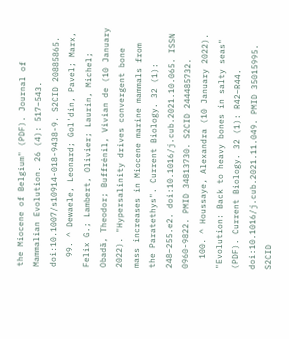the Miocene of Belgium" (PDF). Journal of Mammalian Evolution. 26 (4): 517–543. doi:10.1007/s10914-018-9438-9. S2CID 20885865.
  99. ^ Dewaele, Leonard; Gol'din, Pavel; Marx, Felix G.; Lambert, Olivier; Laurin, Michel; Obadă, Theodor; Buffrénil, Vivian de (10 January 2022). "Hypersalinity drives convergent bone mass increases in Miocene marine mammals from the Paratethys". Current Biology. 32 (1): 248–255.e2. doi:10.1016/j.cub.2021.10.065. ISSN 0960-9822. PMID 34813730. S2CID 244485732.
  100. ^ Houssaye, Alexandra (10 January 2022). "Evolution: Back to heavy bones in salty seas" (PDF). Current Biology. 32 (1): R42–R44. doi:10.1016/j.cub.2021.11.049. PMID 35015995. S2CID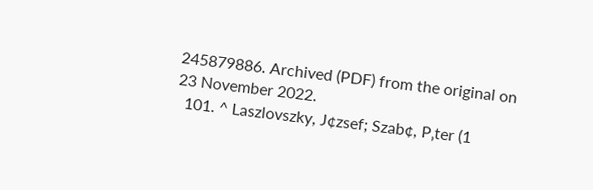245879886. Archived (PDF) from the original on 23 November 2022.
  101. ^ Laszlovszky, J¢zsef; Szab¢, P‚ter (1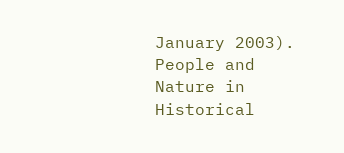January 2003). People and Nature in Historical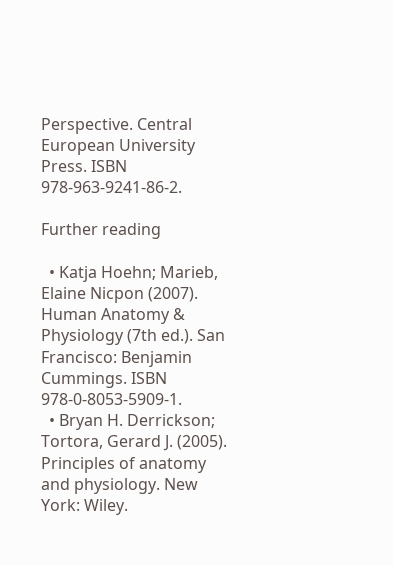Perspective. Central European University Press. ISBN 978-963-9241-86-2.

Further reading

  • Katja Hoehn; Marieb, Elaine Nicpon (2007). Human Anatomy & Physiology (7th ed.). San Francisco: Benjamin Cummings. ISBN 978-0-8053-5909-1.
  • Bryan H. Derrickson; Tortora, Gerard J. (2005). Principles of anatomy and physiology. New York: Wiley.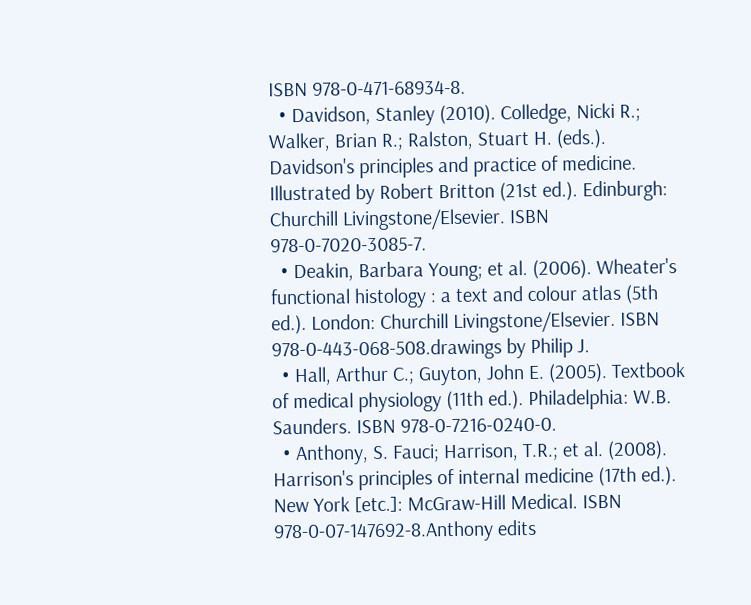ISBN 978-0-471-68934-8.
  • Davidson, Stanley (2010). Colledge, Nicki R.; Walker, Brian R.; Ralston, Stuart H. (eds.). Davidson's principles and practice of medicine. Illustrated by Robert Britton (21st ed.). Edinburgh: Churchill Livingstone/Elsevier. ISBN 978-0-7020-3085-7.
  • Deakin, Barbara Young; et al. (2006). Wheater's functional histology : a text and colour atlas (5th ed.). London: Churchill Livingstone/Elsevier. ISBN 978-0-443-068-508.drawings by Philip J.
  • Hall, Arthur C.; Guyton, John E. (2005). Textbook of medical physiology (11th ed.). Philadelphia: W.B. Saunders. ISBN 978-0-7216-0240-0.
  • Anthony, S. Fauci; Harrison, T.R.; et al. (2008). Harrison's principles of internal medicine (17th ed.). New York [etc.]: McGraw-Hill Medical. ISBN 978-0-07-147692-8.Anthony edits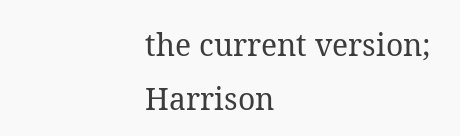the current version; Harrison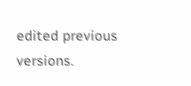edited previous versions.